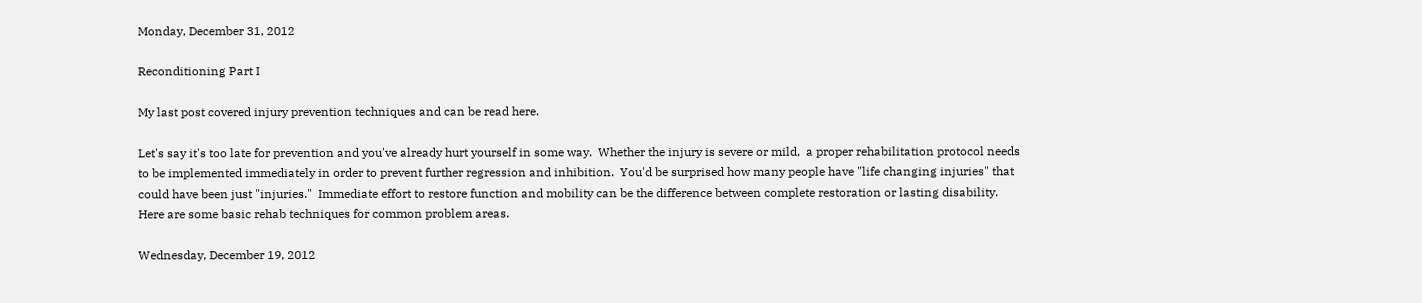Monday, December 31, 2012

Reconditioning Part I

My last post covered injury prevention techniques and can be read here.

Let's say it's too late for prevention and you've already hurt yourself in some way.  Whether the injury is severe or mild,  a proper rehabilitation protocol needs to be implemented immediately in order to prevent further regression and inhibition.  You'd be surprised how many people have "life changing injuries" that could have been just "injuries."  Immediate effort to restore function and mobility can be the difference between complete restoration or lasting disability.  Here are some basic rehab techniques for common problem areas.

Wednesday, December 19, 2012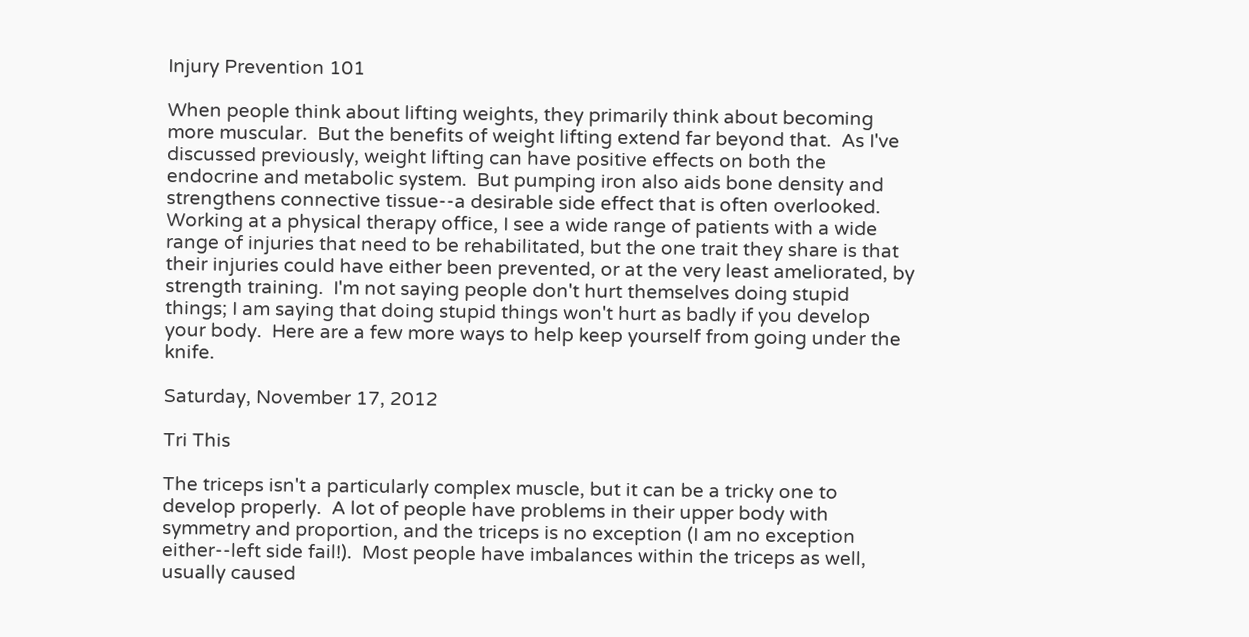Injury Prevention 101

When people think about lifting weights, they primarily think about becoming more muscular.  But the benefits of weight lifting extend far beyond that.  As I've discussed previously, weight lifting can have positive effects on both the endocrine and metabolic system.  But pumping iron also aids bone density and strengthens connective tissue--a desirable side effect that is often overlooked.  Working at a physical therapy office, I see a wide range of patients with a wide range of injuries that need to be rehabilitated, but the one trait they share is that their injuries could have either been prevented, or at the very least ameliorated, by strength training.  I'm not saying people don't hurt themselves doing stupid things; I am saying that doing stupid things won't hurt as badly if you develop your body.  Here are a few more ways to help keep yourself from going under the knife.

Saturday, November 17, 2012

Tri This

The triceps isn't a particularly complex muscle, but it can be a tricky one to develop properly.  A lot of people have problems in their upper body with symmetry and proportion, and the triceps is no exception (I am no exception either--left side fail!).  Most people have imbalances within the triceps as well, usually caused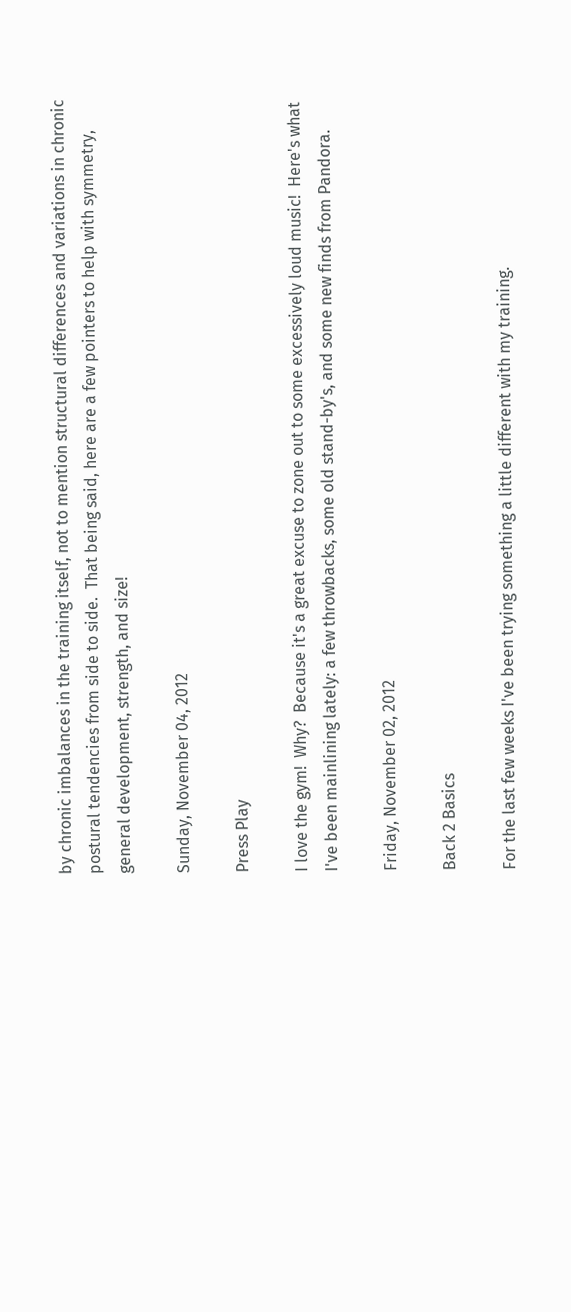by chronic imbalances in the training itself, not to mention structural differences and variations in chronic postural tendencies from side to side.  That being said, here are a few pointers to help with symmetry, general development, strength, and size!

Sunday, November 04, 2012

Press Play

I love the gym!  Why?  Because it's a great excuse to zone out to some excessively loud music!  Here's what I've been mainlining lately: a few throwbacks, some old stand-by's, and some new finds from Pandora.

Friday, November 02, 2012

Back 2 Basics

For the last few weeks I've been trying something a little different with my training.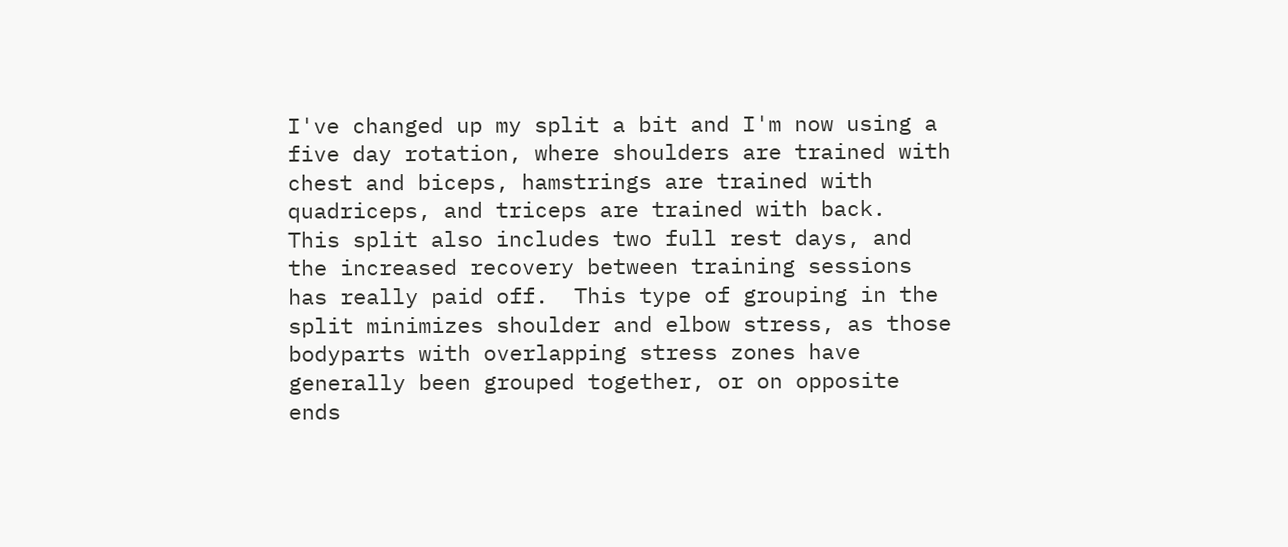I've changed up my split a bit and I'm now using a five day rotation, where shoulders are trained with chest and biceps, hamstrings are trained with quadriceps, and triceps are trained with back.  This split also includes two full rest days, and the increased recovery between training sessions has really paid off.  This type of grouping in the split minimizes shoulder and elbow stress, as those bodyparts with overlapping stress zones have generally been grouped together, or on opposite ends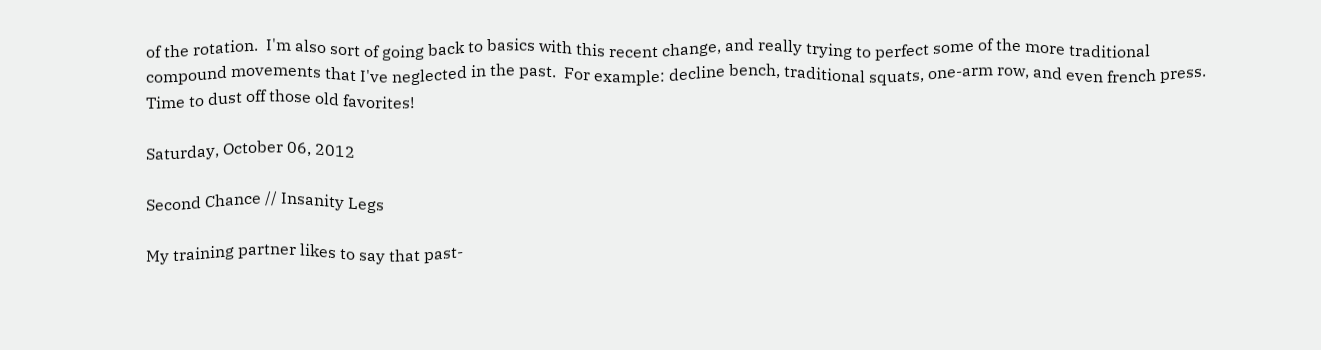of the rotation.  I'm also sort of going back to basics with this recent change, and really trying to perfect some of the more traditional compound movements that I've neglected in the past.  For example: decline bench, traditional squats, one-arm row, and even french press.  Time to dust off those old favorites!

Saturday, October 06, 2012

Second Chance // Insanity Legs

My training partner likes to say that past-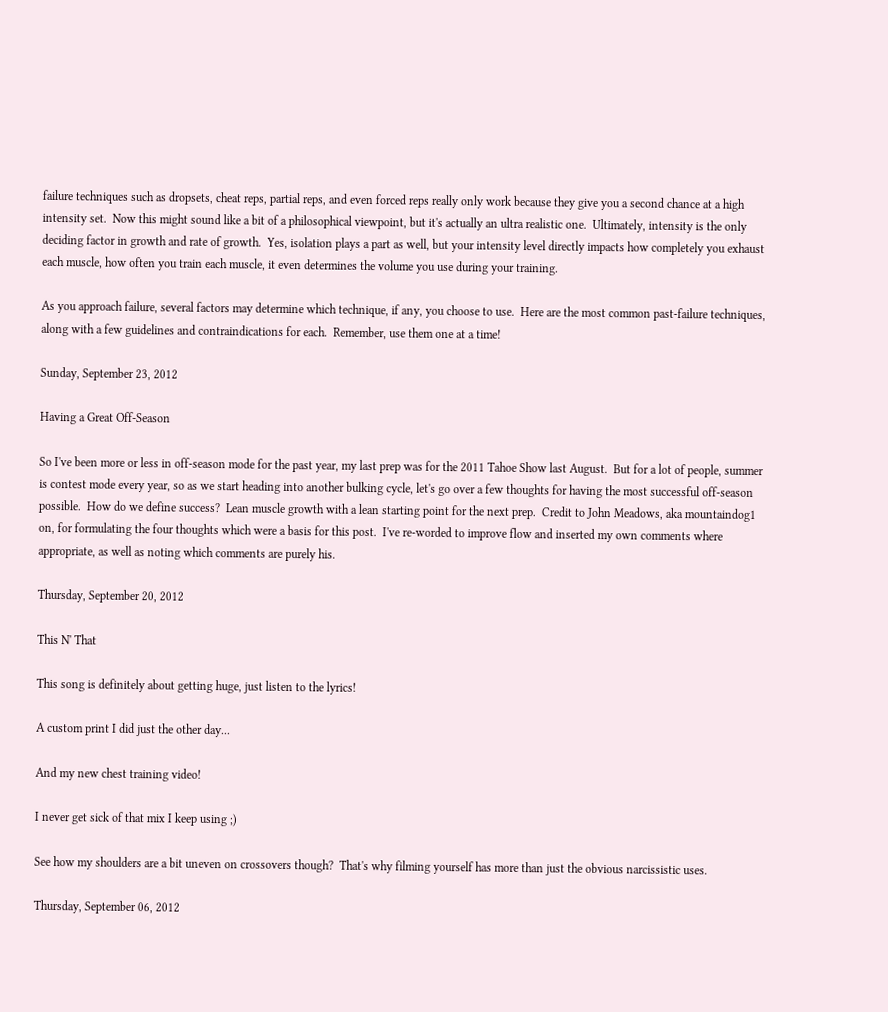failure techniques such as dropsets, cheat reps, partial reps, and even forced reps really only work because they give you a second chance at a high intensity set.  Now this might sound like a bit of a philosophical viewpoint, but it's actually an ultra realistic one.  Ultimately, intensity is the only deciding factor in growth and rate of growth.  Yes, isolation plays a part as well, but your intensity level directly impacts how completely you exhaust each muscle, how often you train each muscle, it even determines the volume you use during your training.

As you approach failure, several factors may determine which technique, if any, you choose to use.  Here are the most common past-failure techniques, along with a few guidelines and contraindications for each.  Remember, use them one at a time!

Sunday, September 23, 2012

Having a Great Off-Season

So I've been more or less in off-season mode for the past year, my last prep was for the 2011 Tahoe Show last August.  But for a lot of people, summer is contest mode every year, so as we start heading into another bulking cycle, let's go over a few thoughts for having the most successful off-season possible.  How do we define success?  Lean muscle growth with a lean starting point for the next prep.  Credit to John Meadows, aka mountaindog1 on, for formulating the four thoughts which were a basis for this post.  I've re-worded to improve flow and inserted my own comments where appropriate, as well as noting which comments are purely his.

Thursday, September 20, 2012

This N' That

This song is definitely about getting huge, just listen to the lyrics!

A custom print I did just the other day...

And my new chest training video!

I never get sick of that mix I keep using ;)

See how my shoulders are a bit uneven on crossovers though?  That's why filming yourself has more than just the obvious narcissistic uses.

Thursday, September 06, 2012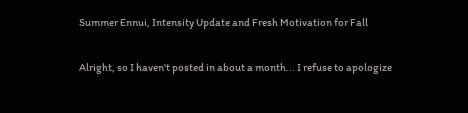Summer Ennui, Intensity Update and Fresh Motivation for Fall

Alright, so I haven't posted in about a month... I refuse to apologize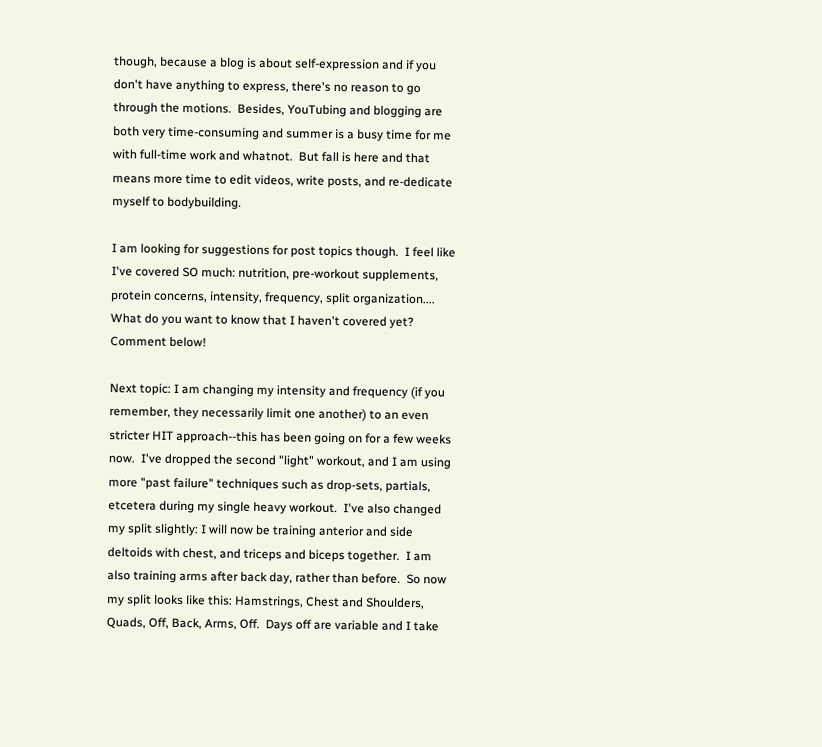though, because a blog is about self-expression and if you don't have anything to express, there's no reason to go through the motions.  Besides, YouTubing and blogging are both very time-consuming and summer is a busy time for me with full-time work and whatnot.  But fall is here and that means more time to edit videos, write posts, and re-dedicate myself to bodybuilding.

I am looking for suggestions for post topics though.  I feel like I've covered SO much: nutrition, pre-workout supplements, protein concerns, intensity, frequency, split organization.... What do you want to know that I haven't covered yet?  Comment below!

Next topic: I am changing my intensity and frequency (if you remember, they necessarily limit one another) to an even stricter HIT approach--this has been going on for a few weeks now.  I've dropped the second "light" workout, and I am using more "past failure" techniques such as drop-sets, partials, etcetera during my single heavy workout.  I've also changed my split slightly: I will now be training anterior and side deltoids with chest, and triceps and biceps together.  I am also training arms after back day, rather than before.  So now my split looks like this: Hamstrings, Chest and Shoulders, Quads, Off, Back, Arms, Off.  Days off are variable and I take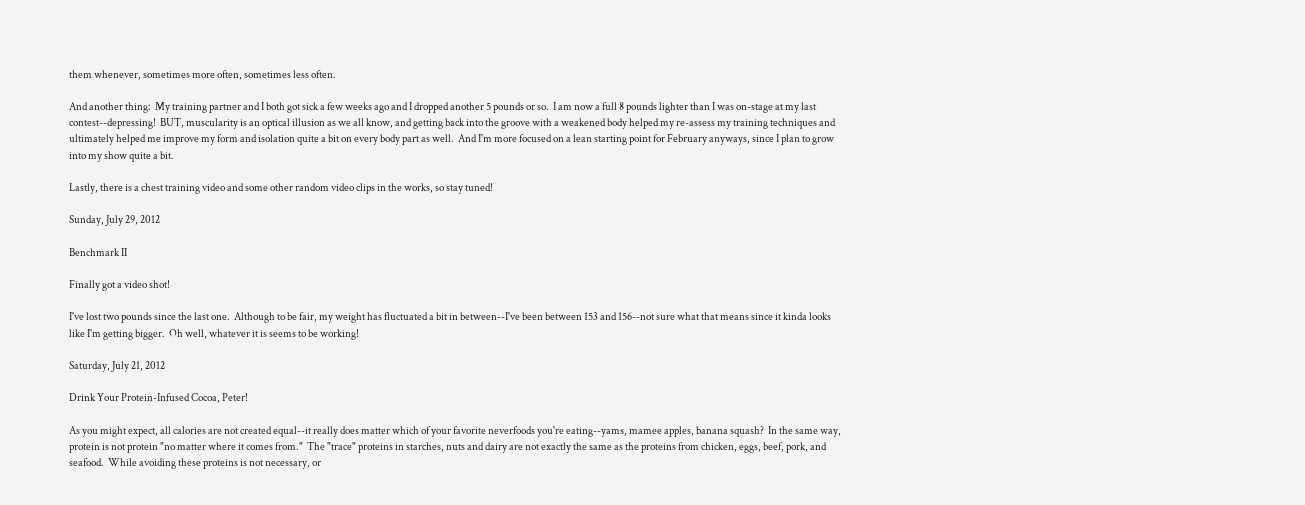them whenever, sometimes more often, sometimes less often.

And another thing:  My training partner and I both got sick a few weeks ago and I dropped another 5 pounds or so.  I am now a full 8 pounds lighter than I was on-stage at my last contest--depressing!  BUT, muscularity is an optical illusion as we all know, and getting back into the groove with a weakened body helped my re-assess my training techniques and ultimately helped me improve my form and isolation quite a bit on every body part as well.  And I'm more focused on a lean starting point for February anyways, since I plan to grow into my show quite a bit.

Lastly, there is a chest training video and some other random video clips in the works, so stay tuned!

Sunday, July 29, 2012

Benchmark II

Finally got a video shot!

I've lost two pounds since the last one.  Although to be fair, my weight has fluctuated a bit in between--I've been between 153 and 156--not sure what that means since it kinda looks like I'm getting bigger.  Oh well, whatever it is seems to be working!

Saturday, July 21, 2012

Drink Your Protein-Infused Cocoa, Peter!

As you might expect, all calories are not created equal--it really does matter which of your favorite neverfoods you're eating--yams, mamee apples, banana squash?  In the same way, protein is not protein "no matter where it comes from."  The "trace" proteins in starches, nuts and dairy are not exactly the same as the proteins from chicken, eggs, beef, pork, and seafood.  While avoiding these proteins is not necessary, or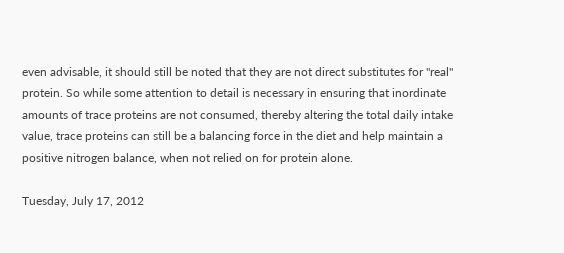even advisable, it should still be noted that they are not direct substitutes for "real" protein. So while some attention to detail is necessary in ensuring that inordinate amounts of trace proteins are not consumed, thereby altering the total daily intake value, trace proteins can still be a balancing force in the diet and help maintain a positive nitrogen balance, when not relied on for protein alone.

Tuesday, July 17, 2012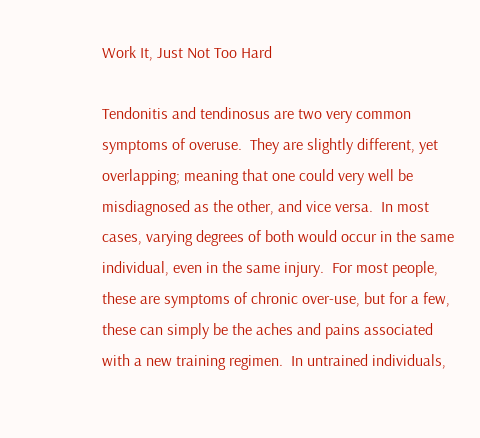Work It, Just Not Too Hard

Tendonitis and tendinosus are two very common symptoms of overuse.  They are slightly different, yet overlapping; meaning that one could very well be misdiagnosed as the other, and vice versa.  In most cases, varying degrees of both would occur in the same individual, even in the same injury.  For most people, these are symptoms of chronic over-use, but for a few, these can simply be the aches and pains associated with a new training regimen.  In untrained individuals,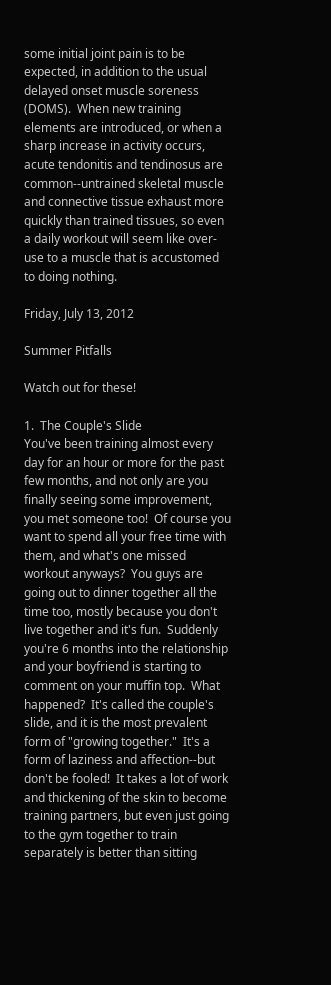some initial joint pain is to be expected, in addition to the usual delayed onset muscle soreness (DOMS).  When new training elements are introduced, or when a sharp increase in activity occurs, acute tendonitis and tendinosus are common--untrained skeletal muscle and connective tissue exhaust more quickly than trained tissues, so even a daily workout will seem like over-use to a muscle that is accustomed to doing nothing.

Friday, July 13, 2012

Summer Pitfalls

Watch out for these!

1.  The Couple's Slide
You've been training almost every day for an hour or more for the past few months, and not only are you finally seeing some improvement, you met someone too!  Of course you want to spend all your free time with them, and what's one missed workout anyways?  You guys are going out to dinner together all the time too, mostly because you don't live together and it's fun.  Suddenly you're 6 months into the relationship and your boyfriend is starting to comment on your muffin top.  What happened?  It's called the couple's slide, and it is the most prevalent form of "growing together."  It's a form of laziness and affection--but don't be fooled!  It takes a lot of work and thickening of the skin to become training partners, but even just going to the gym together to train separately is better than sitting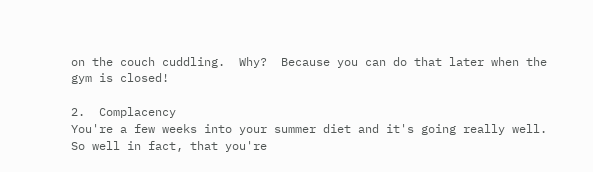on the couch cuddling.  Why?  Because you can do that later when the gym is closed!

2.  Complacency
You're a few weeks into your summer diet and it's going really well.  So well in fact, that you're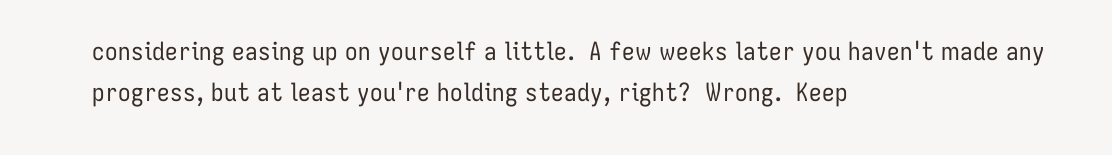considering easing up on yourself a little.  A few weeks later you haven't made any progress, but at least you're holding steady, right?  Wrong.  Keep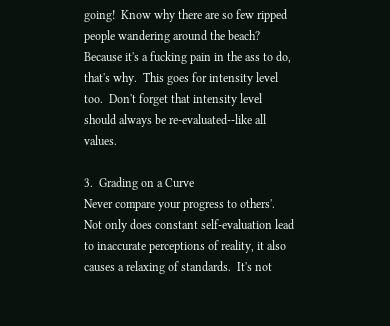going!  Know why there are so few ripped people wandering around the beach?  Because it's a fucking pain in the ass to do, that's why.  This goes for intensity level too.  Don't forget that intensity level should always be re-evaluated--like all values.

3.  Grading on a Curve
Never compare your progress to others'.  Not only does constant self-evaluation lead to inaccurate perceptions of reality, it also causes a relaxing of standards.  It's not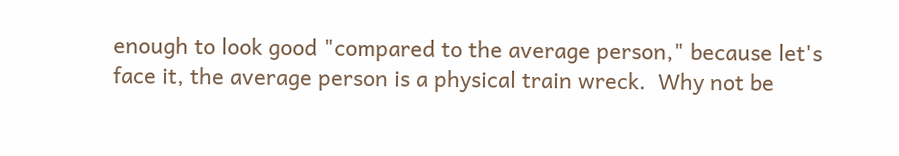enough to look good "compared to the average person," because let's face it, the average person is a physical train wreck.  Why not be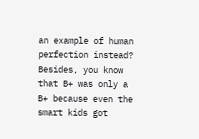an example of human perfection instead?  Besides, you know that B+ was only a B+ because even the smart kids got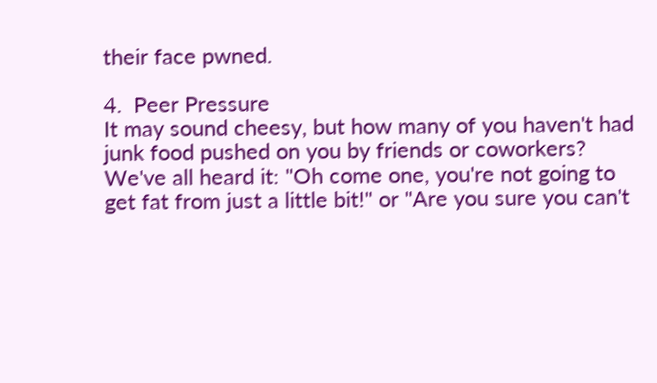their face pwned.

4.  Peer Pressure
It may sound cheesy, but how many of you haven't had junk food pushed on you by friends or coworkers?  We've all heard it: "Oh come one, you're not going to get fat from just a little bit!" or "Are you sure you can't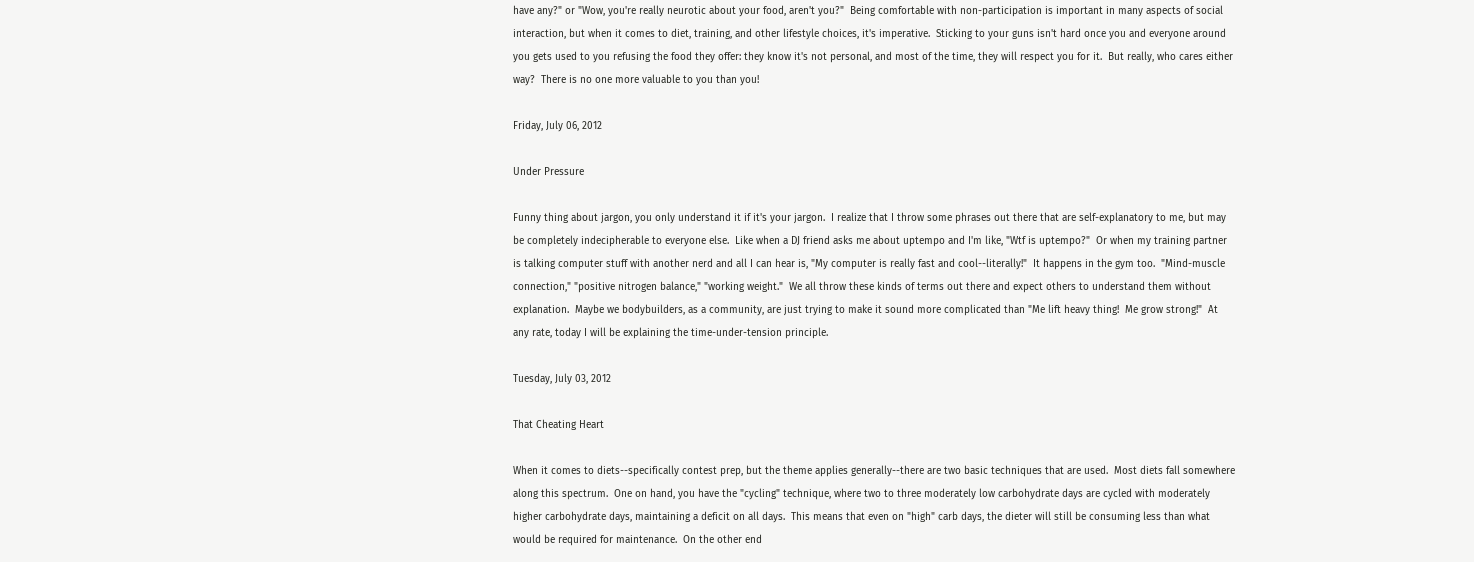have any?" or "Wow, you're really neurotic about your food, aren't you?"  Being comfortable with non-participation is important in many aspects of social interaction, but when it comes to diet, training, and other lifestyle choices, it's imperative.  Sticking to your guns isn't hard once you and everyone around you gets used to you refusing the food they offer: they know it's not personal, and most of the time, they will respect you for it.  But really, who cares either way?  There is no one more valuable to you than you!

Friday, July 06, 2012

Under Pressure

Funny thing about jargon, you only understand it if it's your jargon.  I realize that I throw some phrases out there that are self-explanatory to me, but may be completely indecipherable to everyone else.  Like when a DJ friend asks me about uptempo and I'm like, "Wtf is uptempo?"  Or when my training partner is talking computer stuff with another nerd and all I can hear is, "My computer is really fast and cool--literally!"  It happens in the gym too.  "Mind-muscle connection," "positive nitrogen balance," "working weight."  We all throw these kinds of terms out there and expect others to understand them without explanation.  Maybe we bodybuilders, as a community, are just trying to make it sound more complicated than "Me lift heavy thing!  Me grow strong!"  At any rate, today I will be explaining the time-under-tension principle.

Tuesday, July 03, 2012

That Cheating Heart

When it comes to diets--specifically contest prep, but the theme applies generally--there are two basic techniques that are used.  Most diets fall somewhere along this spectrum.  One on hand, you have the "cycling" technique, where two to three moderately low carbohydrate days are cycled with moderately higher carbohydrate days, maintaining a deficit on all days.  This means that even on "high" carb days, the dieter will still be consuming less than what would be required for maintenance.  On the other end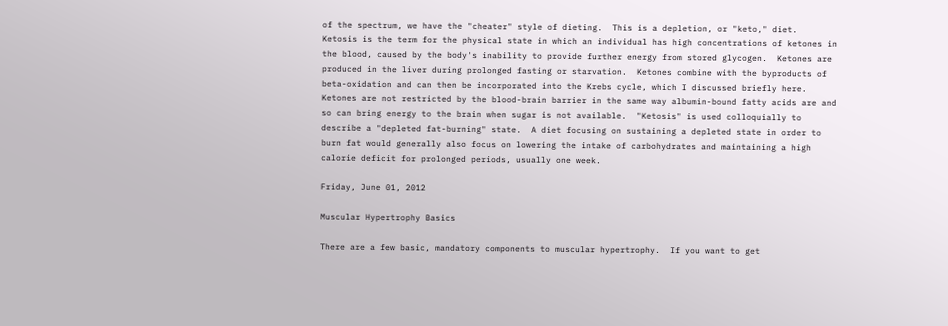of the spectrum, we have the "cheater" style of dieting.  This is a depletion, or "keto," diet.  Ketosis is the term for the physical state in which an individual has high concentrations of ketones in the blood, caused by the body's inability to provide further energy from stored glycogen.  Ketones are produced in the liver during prolonged fasting or starvation.  Ketones combine with the byproducts of beta-oxidation and can then be incorporated into the Krebs cycle, which I discussed briefly here.  Ketones are not restricted by the blood-brain barrier in the same way albumin-bound fatty acids are and so can bring energy to the brain when sugar is not available.  "Ketosis" is used colloquially to describe a "depleted fat-burning" state.  A diet focusing on sustaining a depleted state in order to burn fat would generally also focus on lowering the intake of carbohydrates and maintaining a high calorie deficit for prolonged periods, usually one week.

Friday, June 01, 2012

Muscular Hypertrophy Basics

There are a few basic, mandatory components to muscular hypertrophy.  If you want to get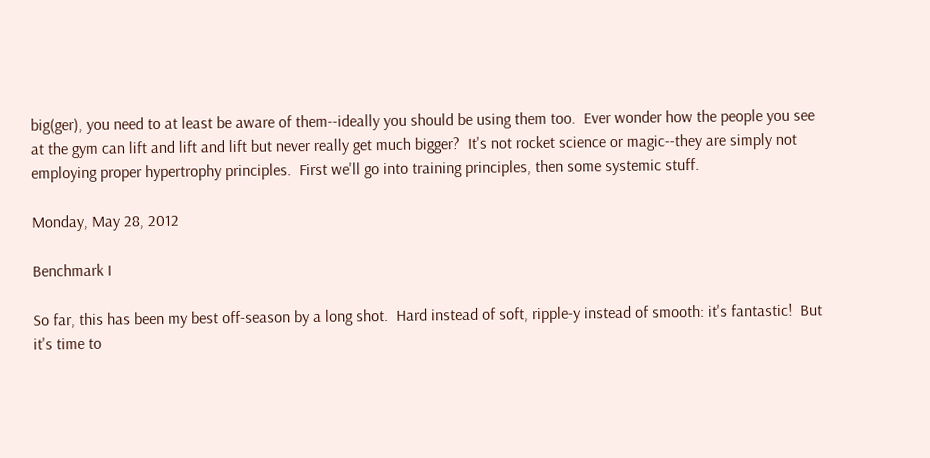big(ger), you need to at least be aware of them--ideally you should be using them too.  Ever wonder how the people you see at the gym can lift and lift and lift but never really get much bigger?  It's not rocket science or magic--they are simply not employing proper hypertrophy principles.  First we'll go into training principles, then some systemic stuff.

Monday, May 28, 2012

Benchmark I

So far, this has been my best off-season by a long shot.  Hard instead of soft, ripple-y instead of smooth: it's fantastic!  But it's time to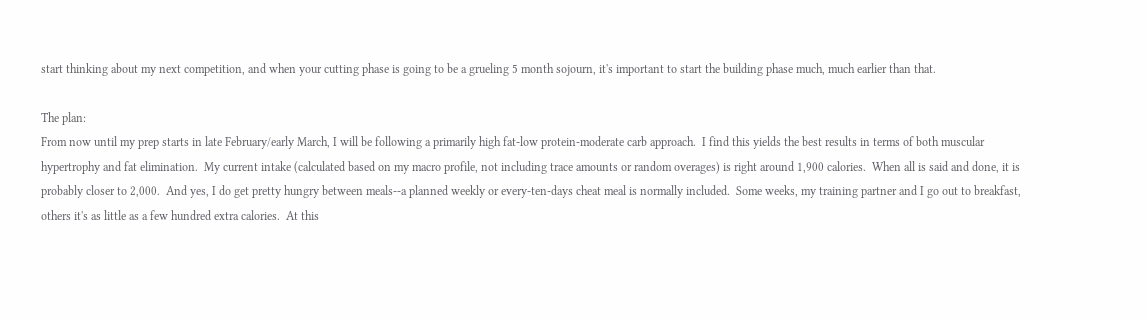start thinking about my next competition, and when your cutting phase is going to be a grueling 5 month sojourn, it's important to start the building phase much, much earlier than that.

The plan:
From now until my prep starts in late February/early March, I will be following a primarily high fat-low protein-moderate carb approach.  I find this yields the best results in terms of both muscular hypertrophy and fat elimination.  My current intake (calculated based on my macro profile, not including trace amounts or random overages) is right around 1,900 calories.  When all is said and done, it is probably closer to 2,000.  And yes, I do get pretty hungry between meals--a planned weekly or every-ten-days cheat meal is normally included.  Some weeks, my training partner and I go out to breakfast, others it's as little as a few hundred extra calories.  At this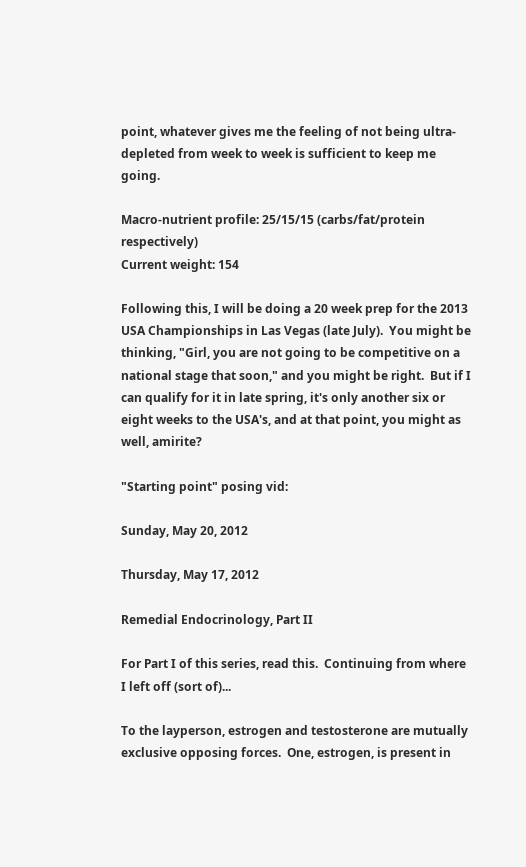point, whatever gives me the feeling of not being ultra-depleted from week to week is sufficient to keep me going.

Macro-nutrient profile: 25/15/15 (carbs/fat/protein respectively)
Current weight: 154

Following this, I will be doing a 20 week prep for the 2013 USA Championships in Las Vegas (late July).  You might be thinking, "Girl, you are not going to be competitive on a national stage that soon," and you might be right.  But if I can qualify for it in late spring, it's only another six or eight weeks to the USA's, and at that point, you might as well, amirite?

"Starting point" posing vid:

Sunday, May 20, 2012

Thursday, May 17, 2012

Remedial Endocrinology, Part II

For Part I of this series, read this.  Continuing from where I left off (sort of)...

To the layperson, estrogen and testosterone are mutually exclusive opposing forces.  One, estrogen, is present in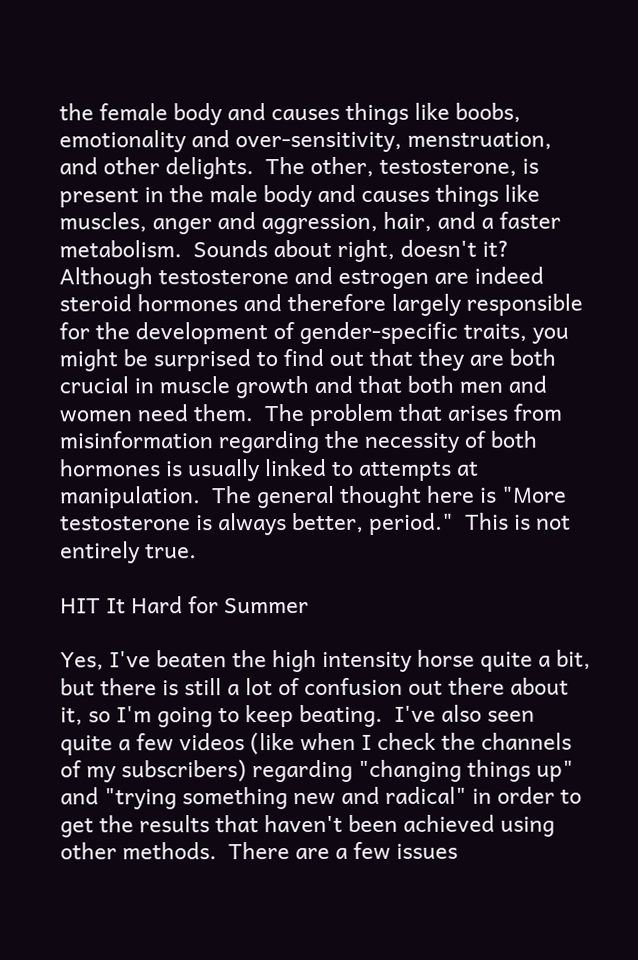the female body and causes things like boobs, emotionality and over-sensitivity, menstruation, and other delights.  The other, testosterone, is present in the male body and causes things like muscles, anger and aggression, hair, and a faster metabolism.  Sounds about right, doesn't it?  Although testosterone and estrogen are indeed steroid hormones and therefore largely responsible for the development of gender-specific traits, you might be surprised to find out that they are both crucial in muscle growth and that both men and women need them.  The problem that arises from misinformation regarding the necessity of both hormones is usually linked to attempts at manipulation.  The general thought here is "More testosterone is always better, period."  This is not entirely true.

HIT It Hard for Summer

Yes, I've beaten the high intensity horse quite a bit, but there is still a lot of confusion out there about it, so I'm going to keep beating.  I've also seen quite a few videos (like when I check the channels of my subscribers) regarding "changing things up" and "trying something new and radical" in order to get the results that haven't been achieved using other methods.  There are a few issues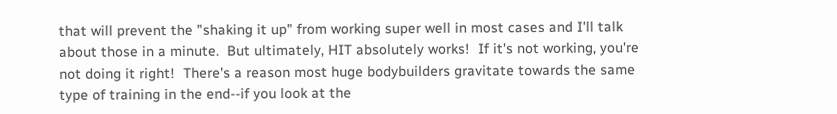that will prevent the "shaking it up" from working super well in most cases and I'll talk about those in a minute.  But ultimately, HIT absolutely works!  If it's not working, you're not doing it right!  There's a reason most huge bodybuilders gravitate towards the same type of training in the end--if you look at the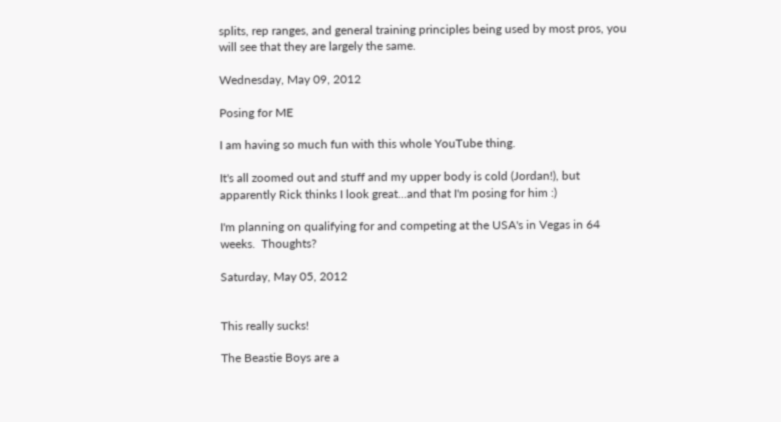splits, rep ranges, and general training principles being used by most pros, you will see that they are largely the same.

Wednesday, May 09, 2012

Posing for ME

I am having so much fun with this whole YouTube thing.

It's all zoomed out and stuff and my upper body is cold (Jordan!), but apparently Rick thinks I look great...and that I'm posing for him :)

I'm planning on qualifying for and competing at the USA's in Vegas in 64 weeks.  Thoughts?

Saturday, May 05, 2012


This really sucks!

The Beastie Boys are a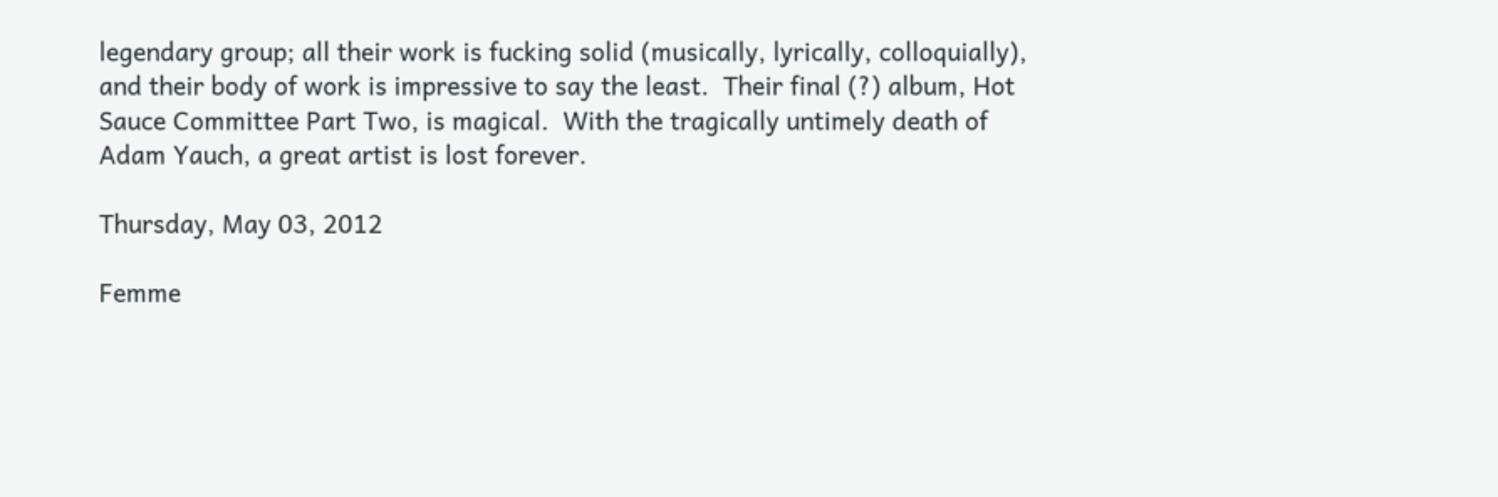legendary group; all their work is fucking solid (musically, lyrically, colloquially), and their body of work is impressive to say the least.  Their final (?) album, Hot Sauce Committee Part Two, is magical.  With the tragically untimely death of Adam Yauch, a great artist is lost forever.

Thursday, May 03, 2012

Femme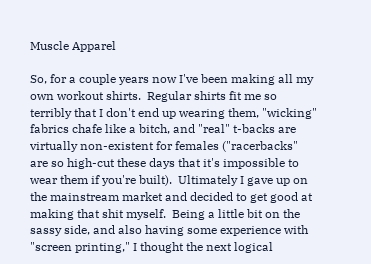Muscle Apparel

So, for a couple years now I've been making all my own workout shirts.  Regular shirts fit me so terribly that I don't end up wearing them, "wicking" fabrics chafe like a bitch, and "real" t-backs are virtually non-existent for females ("racerbacks" are so high-cut these days that it's impossible to wear them if you're built).  Ultimately I gave up on the mainstream market and decided to get good at making that shit myself.  Being a little bit on the sassy side, and also having some experience with "screen printing," I thought the next logical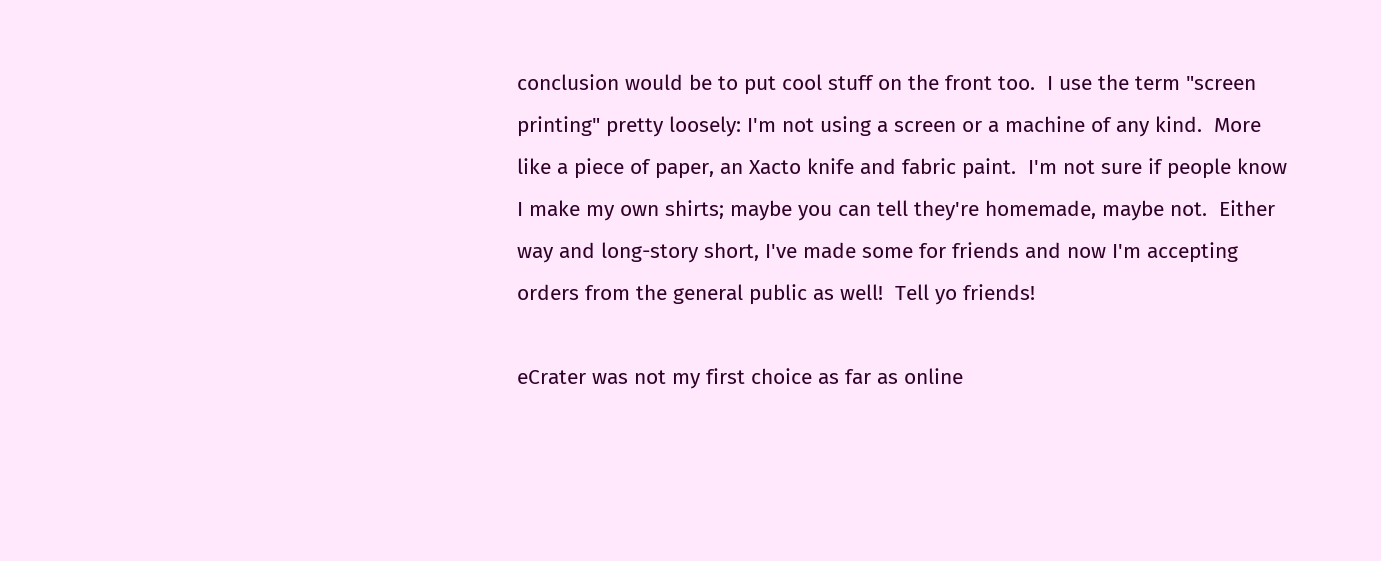conclusion would be to put cool stuff on the front too.  I use the term "screen printing" pretty loosely: I'm not using a screen or a machine of any kind.  More like a piece of paper, an Xacto knife and fabric paint.  I'm not sure if people know I make my own shirts; maybe you can tell they're homemade, maybe not.  Either way and long-story short, I've made some for friends and now I'm accepting orders from the general public as well!  Tell yo friends!

eCrater was not my first choice as far as online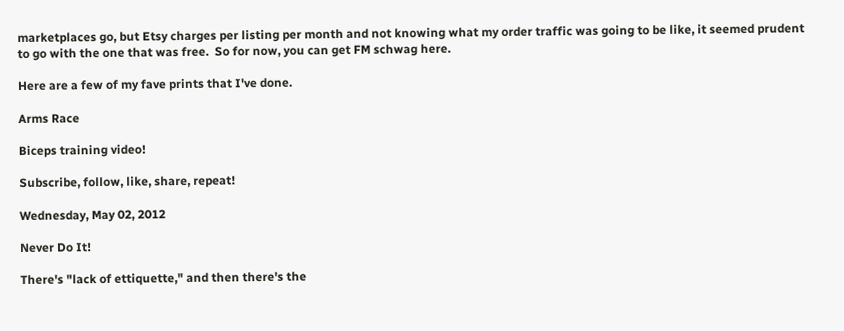marketplaces go, but Etsy charges per listing per month and not knowing what my order traffic was going to be like, it seemed prudent to go with the one that was free.  So for now, you can get FM schwag here.

Here are a few of my fave prints that I've done.

Arms Race

Biceps training video!

Subscribe, follow, like, share, repeat!

Wednesday, May 02, 2012

Never Do It!

There's "lack of ettiquette," and then there's the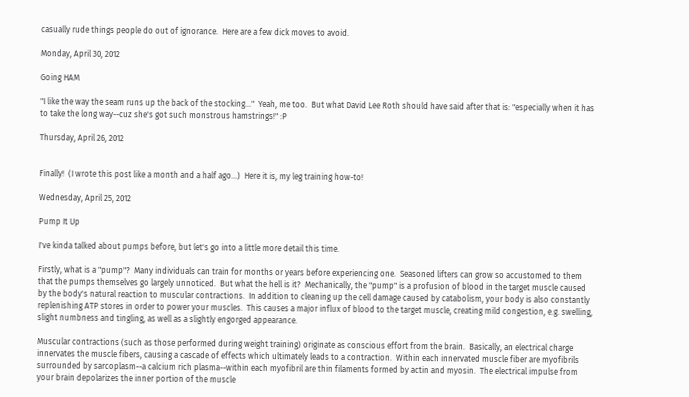casually rude things people do out of ignorance.  Here are a few dick moves to avoid.

Monday, April 30, 2012

Going HAM

"I like the way the seam runs up the back of the stocking..."  Yeah, me too.  But what David Lee Roth should have said after that is: "especially when it has to take the long way--cuz she's got such monstrous hamstrings!" :P

Thursday, April 26, 2012


Finally!  (I wrote this post like a month and a half ago...)  Here it is, my leg training how-to!

Wednesday, April 25, 2012

Pump It Up

I've kinda talked about pumps before, but let's go into a little more detail this time.

Firstly, what is a "pump"?  Many individuals can train for months or years before experiencing one.  Seasoned lifters can grow so accustomed to them that the pumps themselves go largely unnoticed.  But what the hell is it?  Mechanically, the "pump" is a profusion of blood in the target muscle caused by the body's natural reaction to muscular contractions.  In addition to cleaning up the cell damage caused by catabolism, your body is also constantly replenishing ATP stores in order to power your muscles.  This causes a major influx of blood to the target muscle, creating mild congestion, e.g. swelling, slight numbness and tingling, as well as a slightly engorged appearance.

Muscular contractions (such as those performed during weight training) originate as conscious effort from the brain.  Basically, an electrical charge innervates the muscle fibers, causing a cascade of effects which ultimately leads to a contraction.  Within each innervated muscle fiber are myofibrils surrounded by sarcoplasm--a calcium rich plasma--within each myofibril are thin filaments formed by actin and myosin.  The electrical impulse from your brain depolarizes the inner portion of the muscle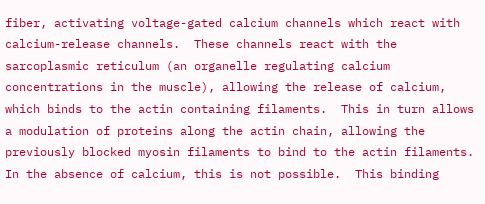fiber, activating voltage-gated calcium channels which react with calcium-release channels.  These channels react with the sarcoplasmic reticulum (an organelle regulating calcium concentrations in the muscle), allowing the release of calcium, which binds to the actin containing filaments.  This in turn allows a modulation of proteins along the actin chain, allowing the previously blocked myosin filaments to bind to the actin filaments.  In the absence of calcium, this is not possible.  This binding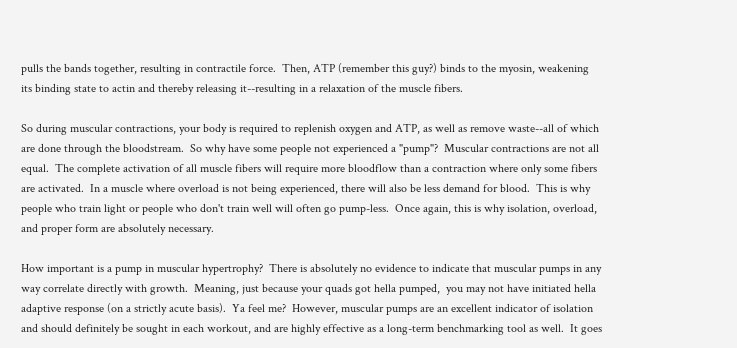pulls the bands together, resulting in contractile force.  Then, ATP (remember this guy?) binds to the myosin, weakening its binding state to actin and thereby releasing it--resulting in a relaxation of the muscle fibers.

So during muscular contractions, your body is required to replenish oxygen and ATP, as well as remove waste--all of which are done through the bloodstream.  So why have some people not experienced a "pump"?  Muscular contractions are not all equal.  The complete activation of all muscle fibers will require more bloodflow than a contraction where only some fibers are activated.  In a muscle where overload is not being experienced, there will also be less demand for blood.  This is why people who train light or people who don't train well will often go pump-less.  Once again, this is why isolation, overload, and proper form are absolutely necessary.

How important is a pump in muscular hypertrophy?  There is absolutely no evidence to indicate that muscular pumps in any way correlate directly with growth.  Meaning, just because your quads got hella pumped,  you may not have initiated hella adaptive response (on a strictly acute basis).  Ya feel me?  However, muscular pumps are an excellent indicator of isolation and should definitely be sought in each workout, and are highly effective as a long-term benchmarking tool as well.  It goes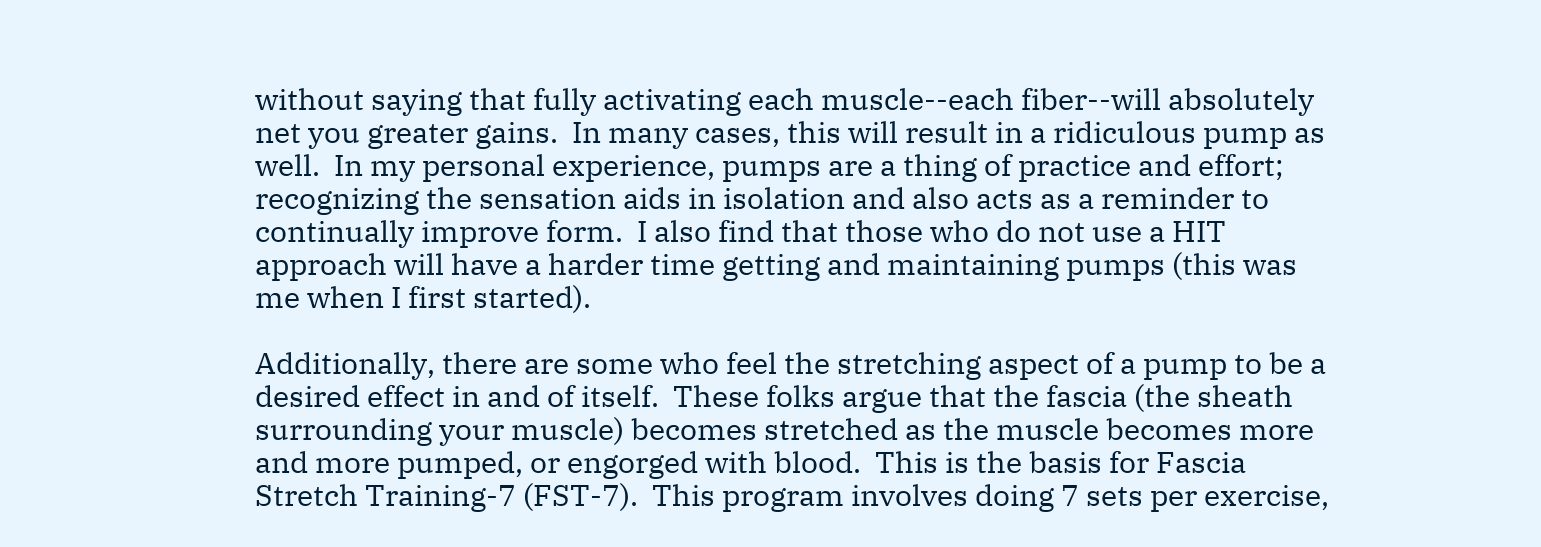without saying that fully activating each muscle--each fiber--will absolutely net you greater gains.  In many cases, this will result in a ridiculous pump as well.  In my personal experience, pumps are a thing of practice and effort; recognizing the sensation aids in isolation and also acts as a reminder to continually improve form.  I also find that those who do not use a HIT approach will have a harder time getting and maintaining pumps (this was me when I first started).

Additionally, there are some who feel the stretching aspect of a pump to be a desired effect in and of itself.  These folks argue that the fascia (the sheath surrounding your muscle) becomes stretched as the muscle becomes more and more pumped, or engorged with blood.  This is the basis for Fascia Stretch Training-7 (FST-7).  This program involves doing 7 sets per exercise,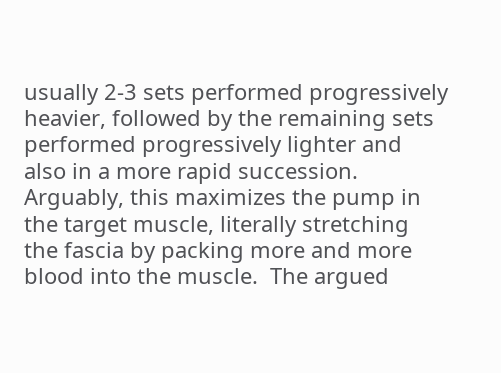usually 2-3 sets performed progressively heavier, followed by the remaining sets performed progressively lighter and also in a more rapid succession.  Arguably, this maximizes the pump in the target muscle, literally stretching the fascia by packing more and more blood into the muscle.  The argued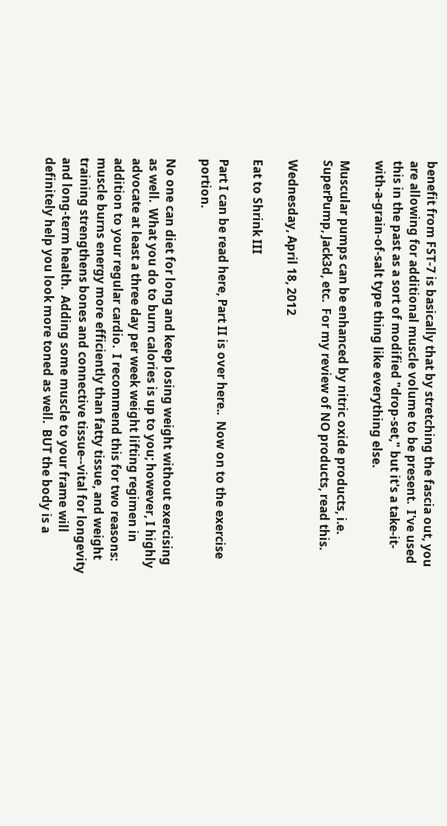benefit from FST-7 is basically that by stretching the fascia out, you are allowing for additional muscle volume to be present.  I've used this in the past as a sort of modified "drop-set," but it's a take-it-with-a-grain-of-salt type thing like everything else.

Muscular pumps can be enhanced by nitric oxide products, i.e. SuperPump, Jack3d, etc.  For my review of NO products, read this.

Wednesday, April 18, 2012

Eat to Shrink III

Part I can be read here, Part II is over here..  Now on to the exercise portion.

No one can diet for long and keep losing weight without exercising as well.  What you do to burn calories is up to you; however, I highly advocate at least a three day per week weight lifting regimen in addition to your regular cardio.  I recommend this for two reasons: muscle burns energy more efficiently than fatty tissue, and weight training strengthens bones and connective tissue--vital for longevity and long-term health.  Adding some muscle to your frame will definitely help you look more toned as well.  BUT the body is a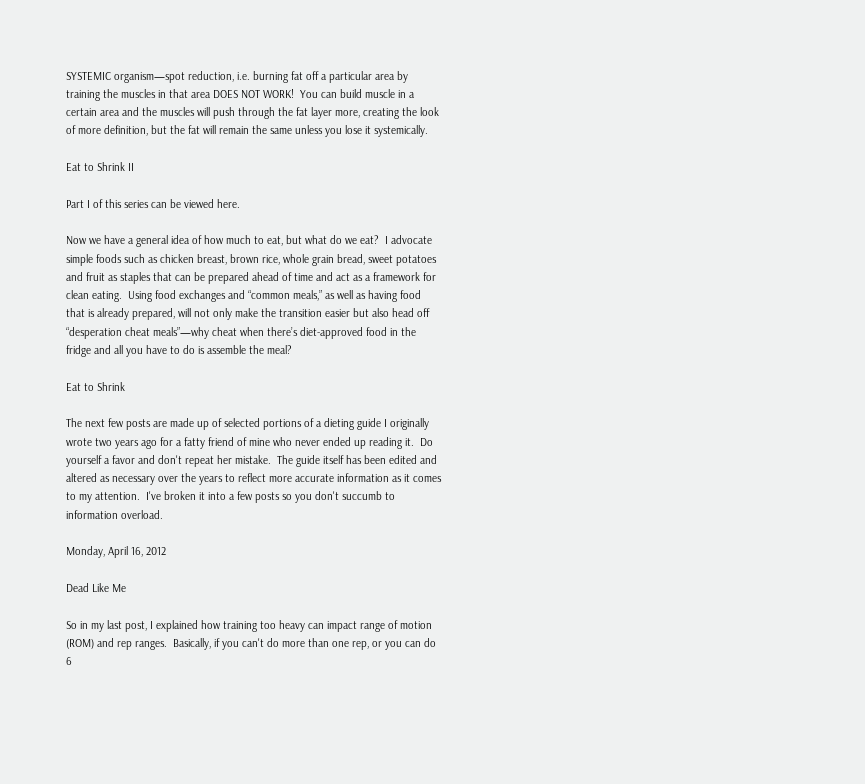SYSTEMIC organism—spot reduction, i.e. burning fat off a particular area by training the muscles in that area DOES NOT WORK!  You can build muscle in a certain area and the muscles will push through the fat layer more, creating the look of more definition, but the fat will remain the same unless you lose it systemically.

Eat to Shrink II

Part I of this series can be viewed here.

Now we have a general idea of how much to eat, but what do we eat?  I advocate simple foods such as chicken breast, brown rice, whole grain bread, sweet potatoes and fruit as staples that can be prepared ahead of time and act as a framework for clean eating.  Using food exchanges and “common meals,” as well as having food that is already prepared, will not only make the transition easier but also head off “desperation cheat meals”—why cheat when there’s diet-approved food in the fridge and all you have to do is assemble the meal?

Eat to Shrink

The next few posts are made up of selected portions of a dieting guide I originally wrote two years ago for a fatty friend of mine who never ended up reading it.  Do yourself a favor and don't repeat her mistake.  The guide itself has been edited and altered as necessary over the years to reflect more accurate information as it comes to my attention.  I've broken it into a few posts so you don't succumb to information overload.

Monday, April 16, 2012

Dead Like Me

So in my last post, I explained how training too heavy can impact range of motion (ROM) and rep ranges.  Basically, if you can't do more than one rep, or you can do 6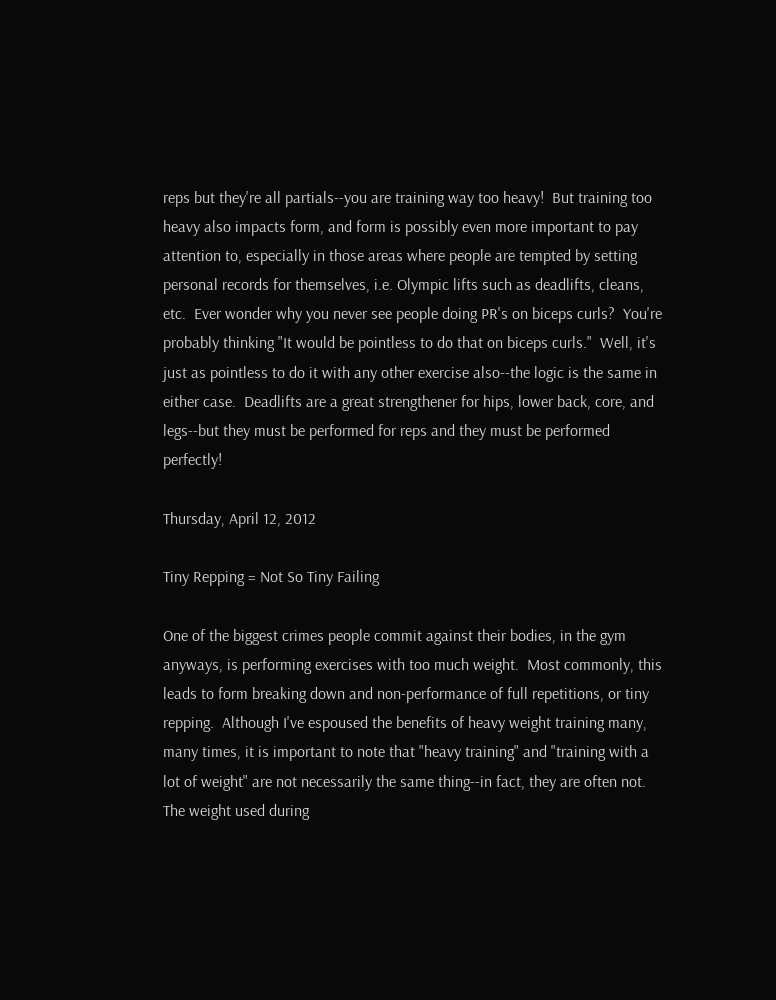reps but they're all partials--you are training way too heavy!  But training too heavy also impacts form, and form is possibly even more important to pay attention to, especially in those areas where people are tempted by setting personal records for themselves, i.e. Olympic lifts such as deadlifts, cleans, etc.  Ever wonder why you never see people doing PR's on biceps curls?  You're probably thinking "It would be pointless to do that on biceps curls."  Well, it's just as pointless to do it with any other exercise also--the logic is the same in either case.  Deadlifts are a great strengthener for hips, lower back, core, and legs--but they must be performed for reps and they must be performed perfectly!

Thursday, April 12, 2012

Tiny Repping = Not So Tiny Failing

One of the biggest crimes people commit against their bodies, in the gym anyways, is performing exercises with too much weight.  Most commonly, this leads to form breaking down and non-performance of full repetitions, or tiny repping.  Although I've espoused the benefits of heavy weight training many, many times, it is important to note that "heavy training" and "training with a lot of weight" are not necessarily the same thing--in fact, they are often not.  The weight used during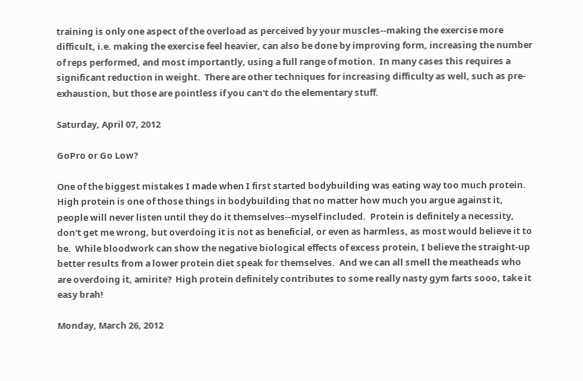training is only one aspect of the overload as perceived by your muscles--making the exercise more difficult, i.e. making the exercise feel heavier, can also be done by improving form, increasing the number of reps performed, and most importantly, using a full range of motion.  In many cases this requires a significant reduction in weight.  There are other techniques for increasing difficulty as well, such as pre-exhaustion, but those are pointless if you can't do the elementary stuff.

Saturday, April 07, 2012

GoPro or Go Low?

One of the biggest mistakes I made when I first started bodybuilding was eating way too much protein.  High protein is one of those things in bodybuilding that no matter how much you argue against it, people will never listen until they do it themselves--myself included.  Protein is definitely a necessity, don't get me wrong, but overdoing it is not as beneficial, or even as harmless, as most would believe it to be.  While bloodwork can show the negative biological effects of excess protein, I believe the straight-up better results from a lower protein diet speak for themselves.  And we can all smell the meatheads who are overdoing it, amirite?  High protein definitely contributes to some really nasty gym farts sooo, take it easy brah!

Monday, March 26, 2012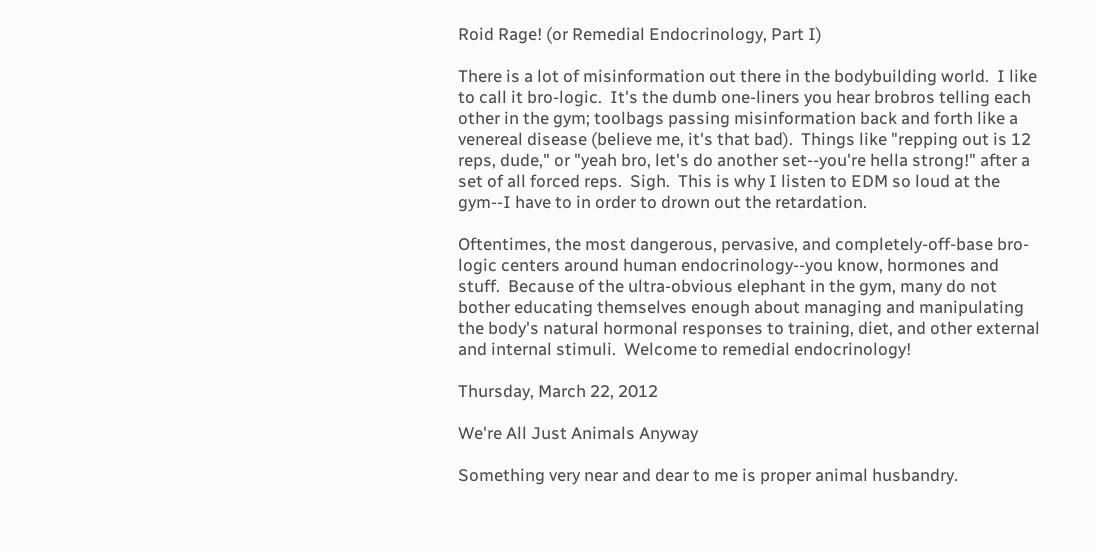Roid Rage! (or Remedial Endocrinology, Part I)

There is a lot of misinformation out there in the bodybuilding world.  I like to call it bro-logic.  It's the dumb one-liners you hear brobros telling each other in the gym; toolbags passing misinformation back and forth like a venereal disease (believe me, it's that bad).  Things like "repping out is 12 reps, dude," or "yeah bro, let's do another set--you're hella strong!" after a set of all forced reps.  Sigh.  This is why I listen to EDM so loud at the gym--I have to in order to drown out the retardation.

Oftentimes, the most dangerous, pervasive, and completely-off-base bro-logic centers around human endocrinology--you know, hormones and stuff.  Because of the ultra-obvious elephant in the gym, many do not bother educating themselves enough about managing and manipulating the body's natural hormonal responses to training, diet, and other external and internal stimuli.  Welcome to remedial endocrinology!

Thursday, March 22, 2012

We're All Just Animals Anyway

Something very near and dear to me is proper animal husbandry.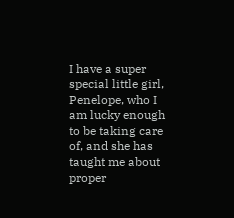I have a super special little girl, Penelope, who I am lucky enough to be taking care of, and she has taught me about proper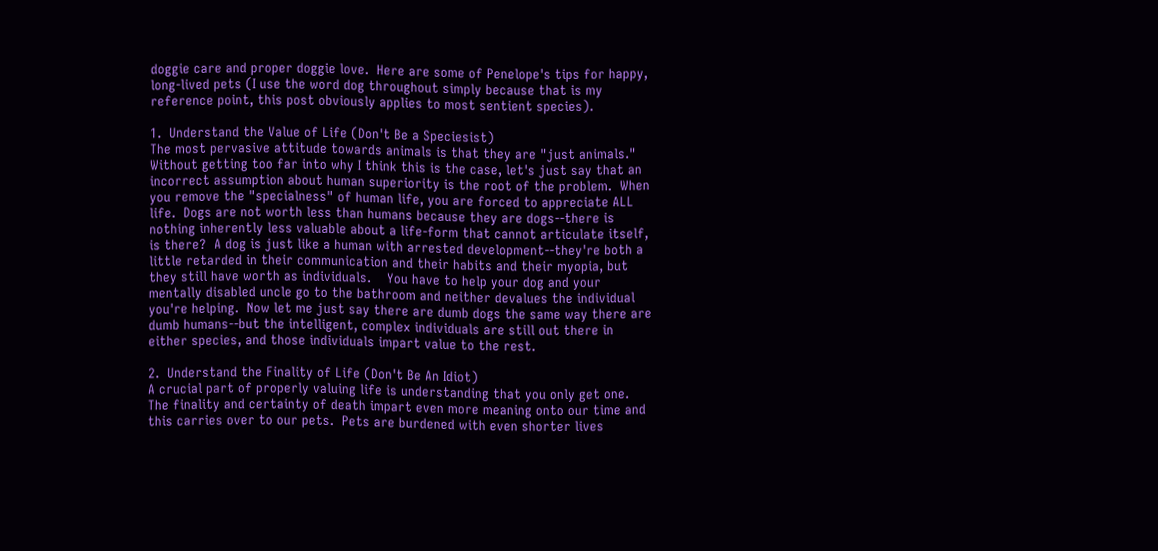doggie care and proper doggie love.  Here are some of Penelope's tips for happy, long-lived pets (I use the word dog throughout simply because that is my reference point, this post obviously applies to most sentient species).

1.  Understand the Value of Life (Don't Be a Speciesist)
The most pervasive attitude towards animals is that they are "just animals."  Without getting too far into why I think this is the case, let's just say that an incorrect assumption about human superiority is the root of the problem.  When you remove the "specialness" of human life, you are forced to appreciate ALL life.  Dogs are not worth less than humans because they are dogs--there is nothing inherently less valuable about a life-form that cannot articulate itself, is there?  A dog is just like a human with arrested development--they're both a little retarded in their communication and their habits and their myopia, but they still have worth as individuals.    You have to help your dog and your mentally disabled uncle go to the bathroom and neither devalues the individual you're helping.  Now let me just say there are dumb dogs the same way there are dumb humans--but the intelligent, complex individuals are still out there in either species, and those individuals impart value to the rest.

2.  Understand the Finality of Life (Don't Be An Idiot)
A crucial part of properly valuing life is understanding that you only get one.  The finality and certainty of death impart even more meaning onto our time and this carries over to our pets.  Pets are burdened with even shorter lives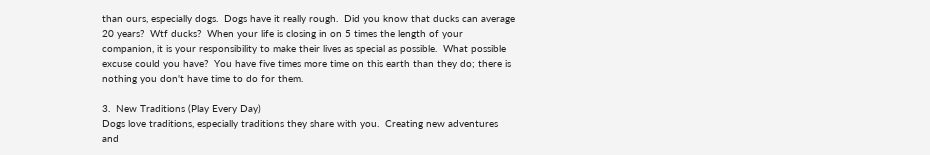than ours, especially dogs.  Dogs have it really rough.  Did you know that ducks can average 20 years?  Wtf ducks?  When your life is closing in on 5 times the length of your companion, it is your responsibility to make their lives as special as possible.  What possible excuse could you have?  You have five times more time on this earth than they do; there is nothing you don't have time to do for them.

3.  New Traditions (Play Every Day)
Dogs love traditions, especially traditions they share with you.  Creating new adventures and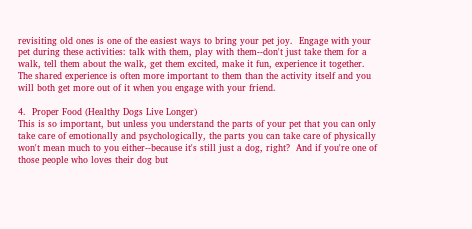revisiting old ones is one of the easiest ways to bring your pet joy.  Engage with your pet during these activities: talk with them, play with them--don't just take them for a walk, tell them about the walk, get them excited, make it fun, experience it together.  The shared experience is often more important to them than the activity itself and you will both get more out of it when you engage with your friend.

4.  Proper Food (Healthy Dogs Live Longer)
This is so important, but unless you understand the parts of your pet that you can only take care of emotionally and psychologically, the parts you can take care of physically won't mean much to you either--because it's still just a dog, right?  And if you're one of those people who loves their dog but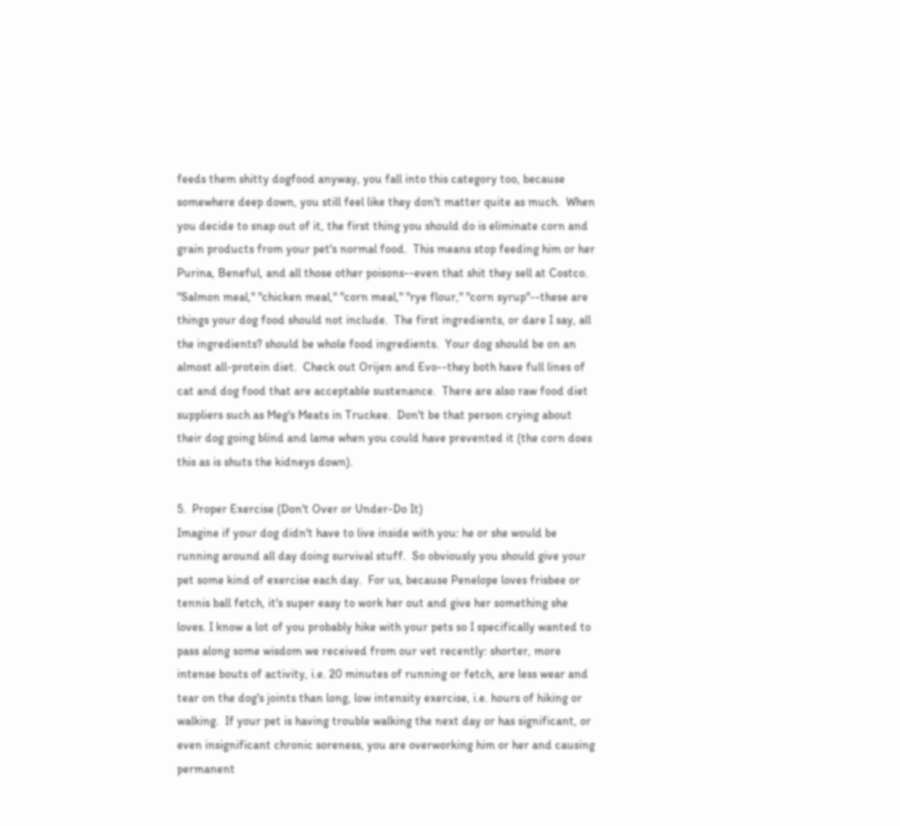feeds them shitty dogfood anyway, you fall into this category too, because somewhere deep down, you still feel like they don't matter quite as much.  When you decide to snap out of it, the first thing you should do is eliminate corn and grain products from your pet's normal food.  This means stop feeding him or her Purina, Beneful, and all those other poisons--even that shit they sell at Costco.  "Salmon meal," "chicken meal," "corn meal," "rye flour," "corn syrup"--these are things your dog food should not include.  The first ingredients, or dare I say, all the ingredients? should be whole food ingredients.  Your dog should be on an almost all-protein diet.  Check out Orijen and Evo--they both have full lines of cat and dog food that are acceptable sustenance.  There are also raw food diet suppliers such as Meg's Meats in Truckee.  Don't be that person crying about their dog going blind and lame when you could have prevented it (the corn does this as is shuts the kidneys down).

5.  Proper Exercise (Don't Over or Under-Do It)
Imagine if your dog didn't have to live inside with you: he or she would be running around all day doing survival stuff.  So obviously you should give your pet some kind of exercise each day.  For us, because Penelope loves frisbee or tennis ball fetch, it's super easy to work her out and give her something she loves. I know a lot of you probably hike with your pets so I specifically wanted to pass along some wisdom we received from our vet recently: shorter, more intense bouts of activity, i.e. 20 minutes of running or fetch, are less wear and tear on the dog's joints than long, low intensity exercise, i.e. hours of hiking or walking.  If your pet is having trouble walking the next day or has significant, or even insignificant chronic soreness, you are overworking him or her and causing permanent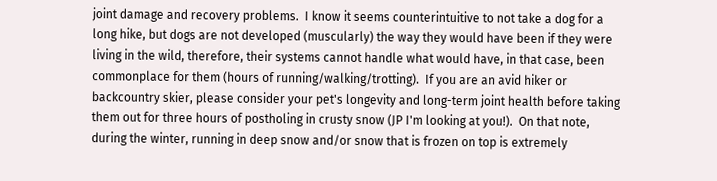joint damage and recovery problems.  I know it seems counterintuitive to not take a dog for a long hike, but dogs are not developed (muscularly) the way they would have been if they were living in the wild, therefore, their systems cannot handle what would have, in that case, been commonplace for them (hours of running/walking/trotting).  If you are an avid hiker or backcountry skier, please consider your pet's longevity and long-term joint health before taking them out for three hours of postholing in crusty snow (JP I'm looking at you!).  On that note, during the winter, running in deep snow and/or snow that is frozen on top is extremely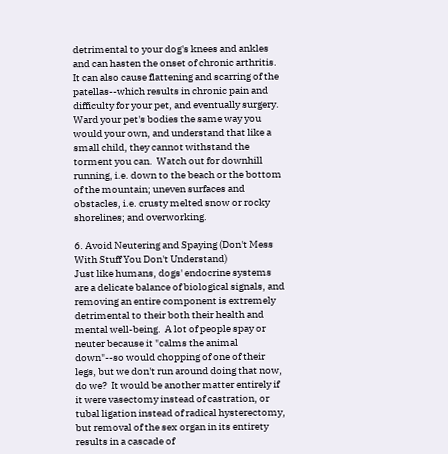detrimental to your dog's knees and ankles and can hasten the onset of chronic arthritis.  It can also cause flattening and scarring of the patellas--which results in chronic pain and difficulty for your pet, and eventually surgery.  Ward your pet's bodies the same way you would your own, and understand that like a small child, they cannot withstand the torment you can.  Watch out for downhill running, i.e. down to the beach or the bottom of the mountain; uneven surfaces and obstacles, i.e. crusty melted snow or rocky shorelines; and overworking.

6. Avoid Neutering and Spaying (Don't Mess With Stuff You Don't Understand)
Just like humans, dogs' endocrine systems are a delicate balance of biological signals, and removing an entire component is extremely detrimental to their both their health and mental well-being.  A lot of people spay or neuter because it "calms the animal down"--so would chopping of one of their legs, but we don't run around doing that now, do we?  It would be another matter entirely if it were vasectomy instead of castration, or tubal ligation instead of radical hysterectomy, but removal of the sex organ in its entirety results in a cascade of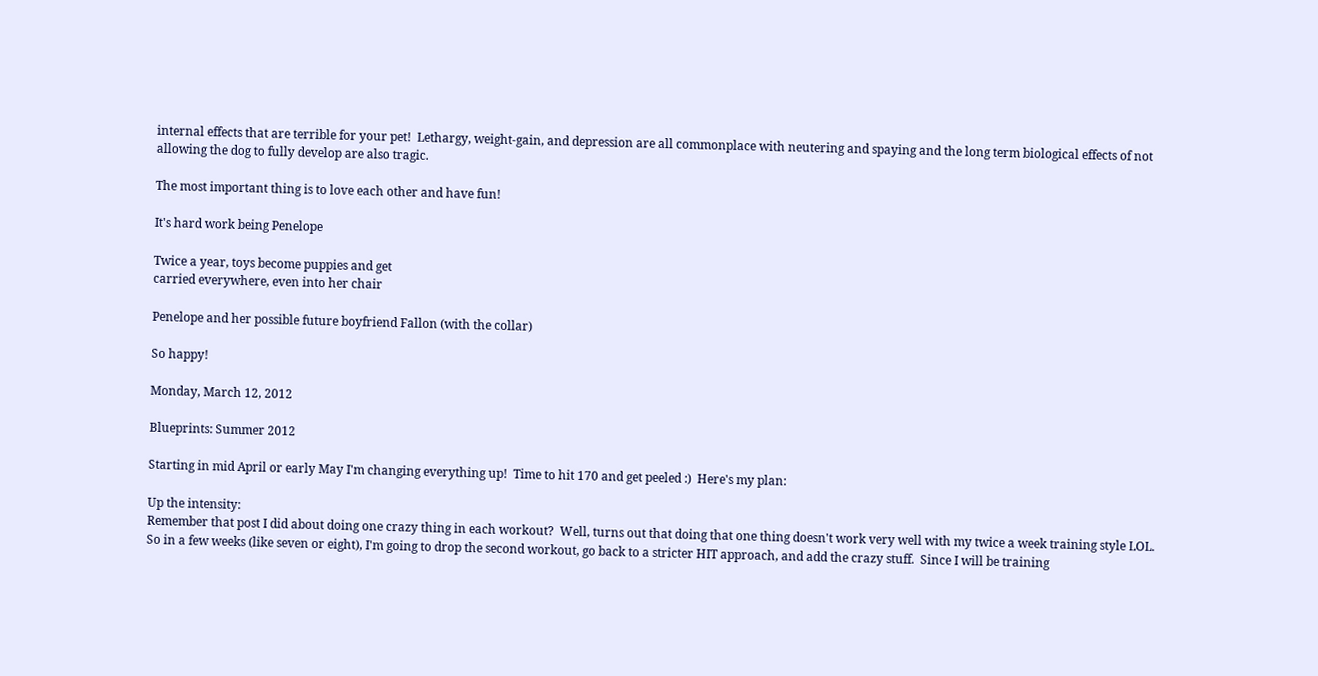internal effects that are terrible for your pet!  Lethargy, weight-gain, and depression are all commonplace with neutering and spaying and the long term biological effects of not allowing the dog to fully develop are also tragic.

The most important thing is to love each other and have fun!

It's hard work being Penelope

Twice a year, toys become puppies and get
carried everywhere, even into her chair

Penelope and her possible future boyfriend Fallon (with the collar)

So happy!

Monday, March 12, 2012

Blueprints: Summer 2012

Starting in mid April or early May I'm changing everything up!  Time to hit 170 and get peeled :)  Here's my plan:

Up the intensity:
Remember that post I did about doing one crazy thing in each workout?  Well, turns out that doing that one thing doesn't work very well with my twice a week training style LOL.  So in a few weeks (like seven or eight), I'm going to drop the second workout, go back to a stricter HIT approach, and add the crazy stuff.  Since I will be training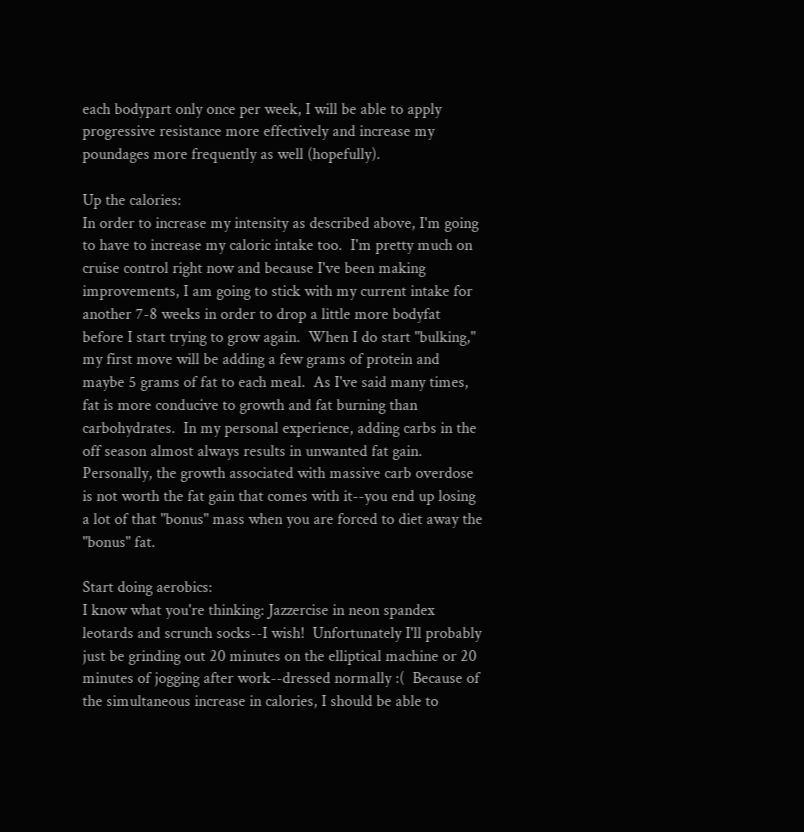each bodypart only once per week, I will be able to apply progressive resistance more effectively and increase my poundages more frequently as well (hopefully).

Up the calories:
In order to increase my intensity as described above, I'm going to have to increase my caloric intake too.  I'm pretty much on cruise control right now and because I've been making improvements, I am going to stick with my current intake for another 7-8 weeks in order to drop a little more bodyfat before I start trying to grow again.  When I do start "bulking," my first move will be adding a few grams of protein and maybe 5 grams of fat to each meal.  As I've said many times, fat is more conducive to growth and fat burning than carbohydrates.  In my personal experience, adding carbs in the off season almost always results in unwanted fat gain.  Personally, the growth associated with massive carb overdose is not worth the fat gain that comes with it--you end up losing a lot of that "bonus" mass when you are forced to diet away the "bonus" fat.

Start doing aerobics:
I know what you're thinking: Jazzercise in neon spandex leotards and scrunch socks--I wish!  Unfortunately I'll probably just be grinding out 20 minutes on the elliptical machine or 20 minutes of jogging after work--dressed normally :(  Because of the simultaneous increase in calories, I should be able to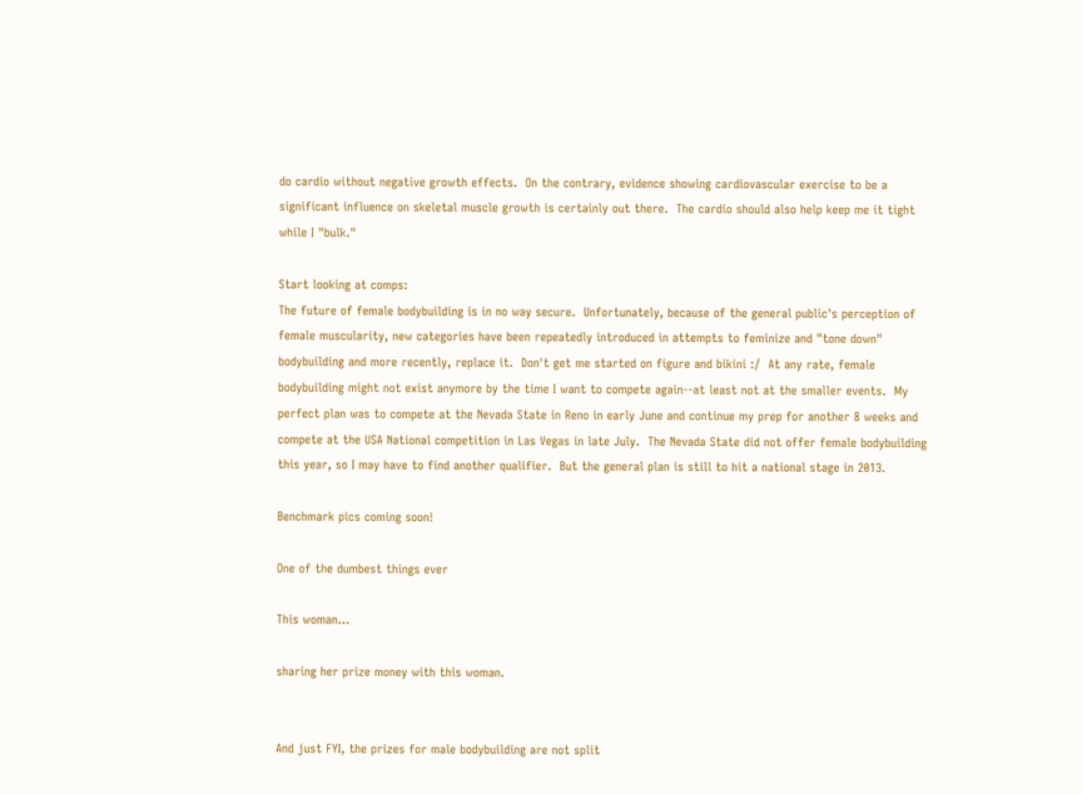do cardio without negative growth effects.  On the contrary, evidence showing cardiovascular exercise to be a significant influence on skeletal muscle growth is certainly out there.  The cardio should also help keep me it tight while I "bulk."

Start looking at comps:
The future of female bodybuilding is in no way secure.  Unfortunately, because of the general public's perception of female muscularity, new categories have been repeatedly introduced in attempts to feminize and "tone down" bodybuilding and more recently, replace it.  Don't get me started on figure and bikini :/  At any rate, female bodybuilding might not exist anymore by the time I want to compete again--at least not at the smaller events.  My perfect plan was to compete at the Nevada State in Reno in early June and continue my prep for another 8 weeks and compete at the USA National competition in Las Vegas in late July.  The Nevada State did not offer female bodybuilding this year, so I may have to find another qualifier.  But the general plan is still to hit a national stage in 2013.

Benchmark pics coming soon!

One of the dumbest things ever

This woman...

sharing her prize money with this woman.


And just FYI, the prizes for male bodybuilding are not split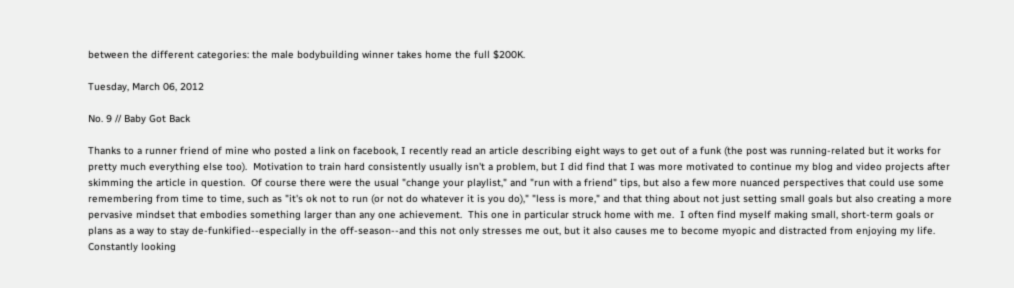between the different categories: the male bodybuilding winner takes home the full $200K.

Tuesday, March 06, 2012

No. 9 // Baby Got Back

Thanks to a runner friend of mine who posted a link on facebook, I recently read an article describing eight ways to get out of a funk (the post was running-related but it works for pretty much everything else too).  Motivation to train hard consistently usually isn't a problem, but I did find that I was more motivated to continue my blog and video projects after skimming the article in question.  Of course there were the usual "change your playlist," and "run with a friend" tips, but also a few more nuanced perspectives that could use some remembering from time to time, such as "it's ok not to run (or not do whatever it is you do)," "less is more," and that thing about not just setting small goals but also creating a more pervasive mindset that embodies something larger than any one achievement.  This one in particular struck home with me.  I often find myself making small, short-term goals or plans as a way to stay de-funkified--especially in the off-season--and this not only stresses me out, but it also causes me to become myopic and distracted from enjoying my life.  Constantly looking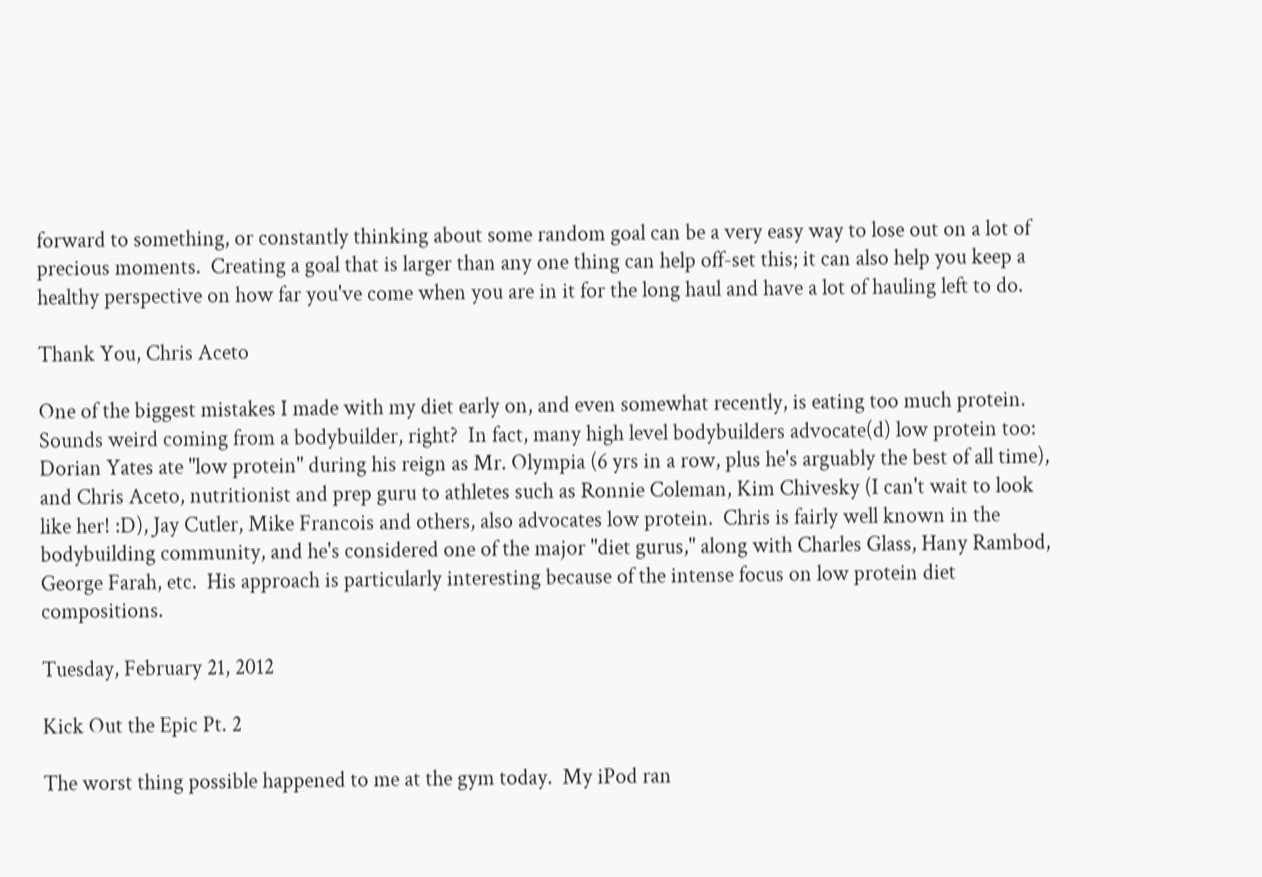forward to something, or constantly thinking about some random goal can be a very easy way to lose out on a lot of precious moments.  Creating a goal that is larger than any one thing can help off-set this; it can also help you keep a healthy perspective on how far you've come when you are in it for the long haul and have a lot of hauling left to do.

Thank You, Chris Aceto

One of the biggest mistakes I made with my diet early on, and even somewhat recently, is eating too much protein.  Sounds weird coming from a bodybuilder, right?  In fact, many high level bodybuilders advocate(d) low protein too: Dorian Yates ate "low protein" during his reign as Mr. Olympia (6 yrs in a row, plus he's arguably the best of all time), and Chris Aceto, nutritionist and prep guru to athletes such as Ronnie Coleman, Kim Chivesky (I can't wait to look like her! :D), Jay Cutler, Mike Francois and others, also advocates low protein.  Chris is fairly well known in the bodybuilding community, and he's considered one of the major "diet gurus," along with Charles Glass, Hany Rambod, George Farah, etc.  His approach is particularly interesting because of the intense focus on low protein diet compositions.

Tuesday, February 21, 2012

Kick Out the Epic Pt. 2

The worst thing possible happened to me at the gym today.  My iPod ran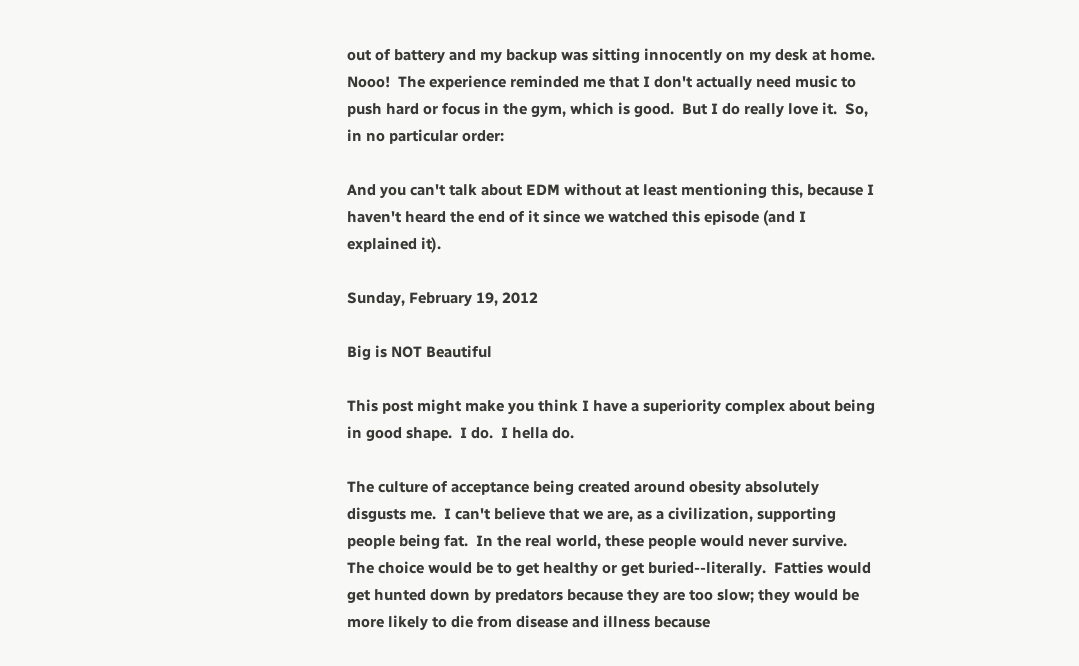out of battery and my backup was sitting innocently on my desk at home.  Nooo!  The experience reminded me that I don't actually need music to push hard or focus in the gym, which is good.  But I do really love it.  So, in no particular order:

And you can't talk about EDM without at least mentioning this, because I haven't heard the end of it since we watched this episode (and I explained it).

Sunday, February 19, 2012

Big is NOT Beautiful

This post might make you think I have a superiority complex about being in good shape.  I do.  I hella do.

The culture of acceptance being created around obesity absolutely disgusts me.  I can't believe that we are, as a civilization, supporting people being fat.  In the real world, these people would never survive.  The choice would be to get healthy or get buried--literally.  Fatties would get hunted down by predators because they are too slow; they would be more likely to die from disease and illness because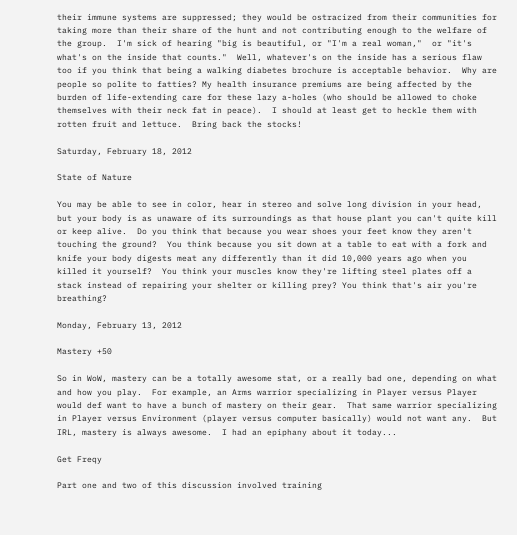their immune systems are suppressed; they would be ostracized from their communities for taking more than their share of the hunt and not contributing enough to the welfare of the group.  I'm sick of hearing "big is beautiful, or "I'm a real woman,"  or "it's what's on the inside that counts."  Well, whatever's on the inside has a serious flaw too if you think that being a walking diabetes brochure is acceptable behavior.  Why are people so polite to fatties? My health insurance premiums are being affected by the burden of life-extending care for these lazy a-holes (who should be allowed to choke themselves with their neck fat in peace).  I should at least get to heckle them with rotten fruit and lettuce.  Bring back the stocks!

Saturday, February 18, 2012

State of Nature

You may be able to see in color, hear in stereo and solve long division in your head, but your body is as unaware of its surroundings as that house plant you can't quite kill or keep alive.  Do you think that because you wear shoes your feet know they aren't touching the ground?  You think because you sit down at a table to eat with a fork and knife your body digests meat any differently than it did 10,000 years ago when you killed it yourself?  You think your muscles know they're lifting steel plates off a stack instead of repairing your shelter or killing prey? You think that's air you're breathing?

Monday, February 13, 2012

Mastery +50

So in WoW, mastery can be a totally awesome stat, or a really bad one, depending on what and how you play.  For example, an Arms warrior specializing in Player versus Player would def want to have a bunch of mastery on their gear.  That same warrior specializing in Player versus Environment (player versus computer basically) would not want any.  But IRL, mastery is always awesome.  I had an epiphany about it today...

Get Freqy

Part one and two of this discussion involved training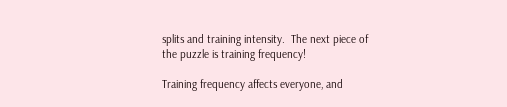splits and training intensity.  The next piece of the puzzle is training frequency!

Training frequency affects everyone, and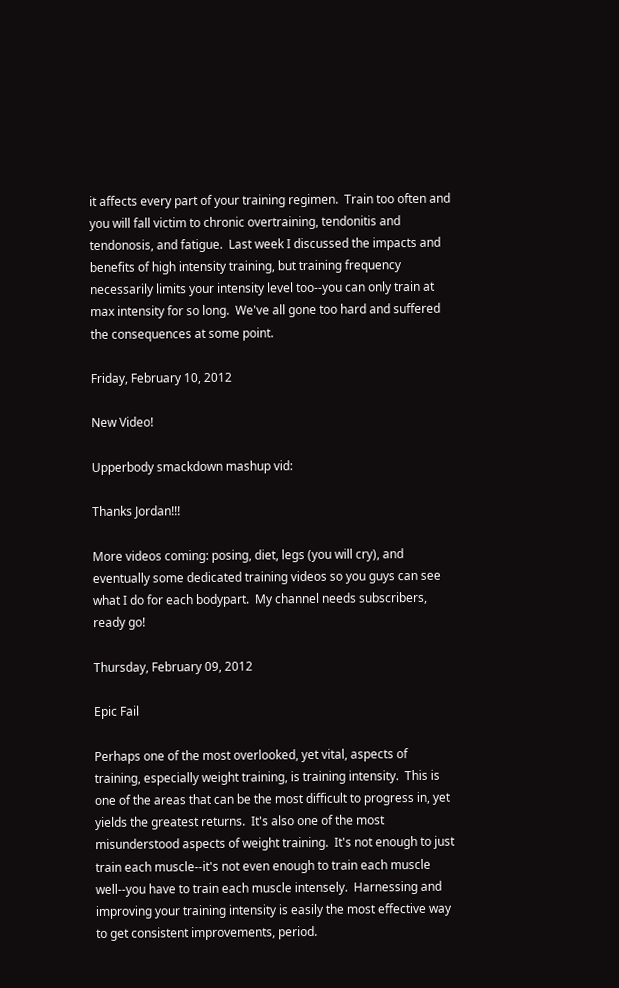it affects every part of your training regimen.  Train too often and you will fall victim to chronic overtraining, tendonitis and tendonosis, and fatigue.  Last week I discussed the impacts and benefits of high intensity training, but training frequency necessarily limits your intensity level too--you can only train at max intensity for so long.  We've all gone too hard and suffered the consequences at some point.

Friday, February 10, 2012

New Video!

Upperbody smackdown mashup vid:

Thanks Jordan!!!

More videos coming: posing, diet, legs (you will cry), and eventually some dedicated training videos so you guys can see what I do for each bodypart.  My channel needs subscribers, ready go!

Thursday, February 09, 2012

Epic Fail

Perhaps one of the most overlooked, yet vital, aspects of training, especially weight training, is training intensity.  This is one of the areas that can be the most difficult to progress in, yet yields the greatest returns.  It's also one of the most misunderstood aspects of weight training.  It's not enough to just train each muscle--it's not even enough to train each muscle well--you have to train each muscle intensely.  Harnessing and improving your training intensity is easily the most effective way to get consistent improvements, period.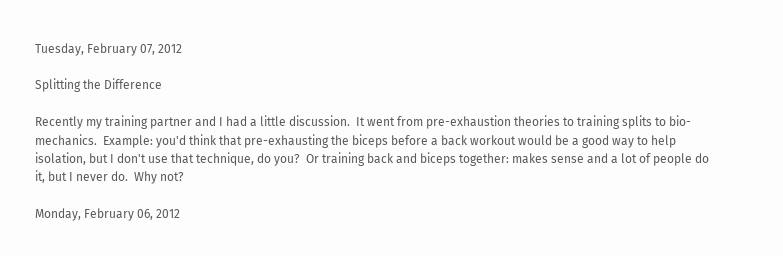Tuesday, February 07, 2012

Splitting the Difference

Recently my training partner and I had a little discussion.  It went from pre-exhaustion theories to training splits to bio-mechanics.  Example: you'd think that pre-exhausting the biceps before a back workout would be a good way to help isolation, but I don't use that technique, do you?  Or training back and biceps together: makes sense and a lot of people do it, but I never do.  Why not?

Monday, February 06, 2012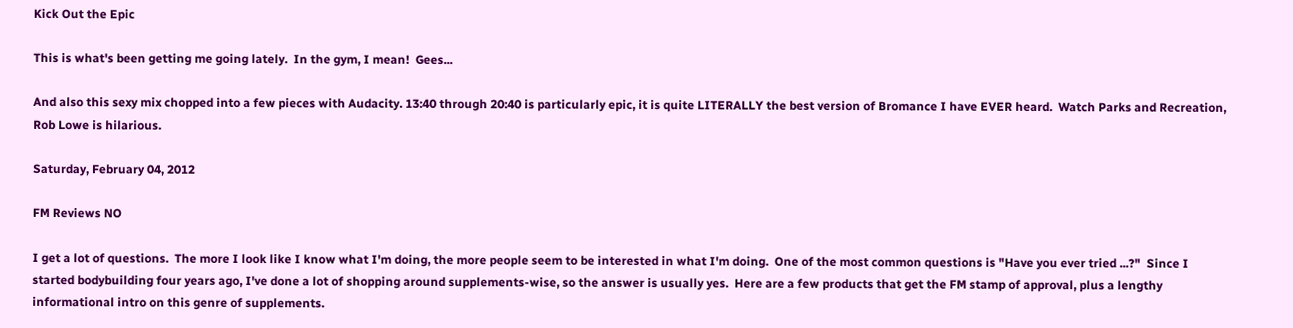Kick Out the Epic

This is what's been getting me going lately.  In the gym, I mean!  Gees...

And also this sexy mix chopped into a few pieces with Audacity. 13:40 through 20:40 is particularly epic, it is quite LITERALLY the best version of Bromance I have EVER heard.  Watch Parks and Recreation, Rob Lowe is hilarious.

Saturday, February 04, 2012

FM Reviews NO

I get a lot of questions.  The more I look like I know what I'm doing, the more people seem to be interested in what I'm doing.  One of the most common questions is "Have you ever tried ...?"  Since I started bodybuilding four years ago, I've done a lot of shopping around supplements-wise, so the answer is usually yes.  Here are a few products that get the FM stamp of approval, plus a lengthy informational intro on this genre of supplements.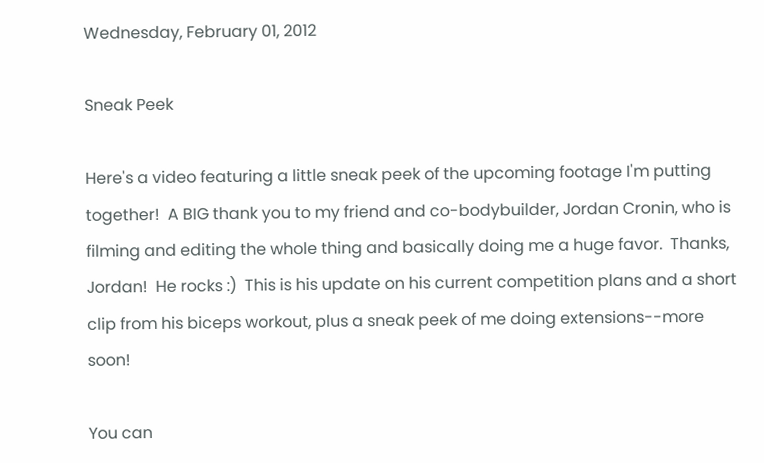Wednesday, February 01, 2012

Sneak Peek

Here's a video featuring a little sneak peek of the upcoming footage I'm putting together!  A BIG thank you to my friend and co-bodybuilder, Jordan Cronin, who is filming and editing the whole thing and basically doing me a huge favor.  Thanks, Jordan!  He rocks :)  This is his update on his current competition plans and a short clip from his biceps workout, plus a sneak peek of me doing extensions--more soon!

You can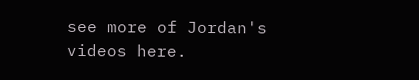see more of Jordan's videos here.